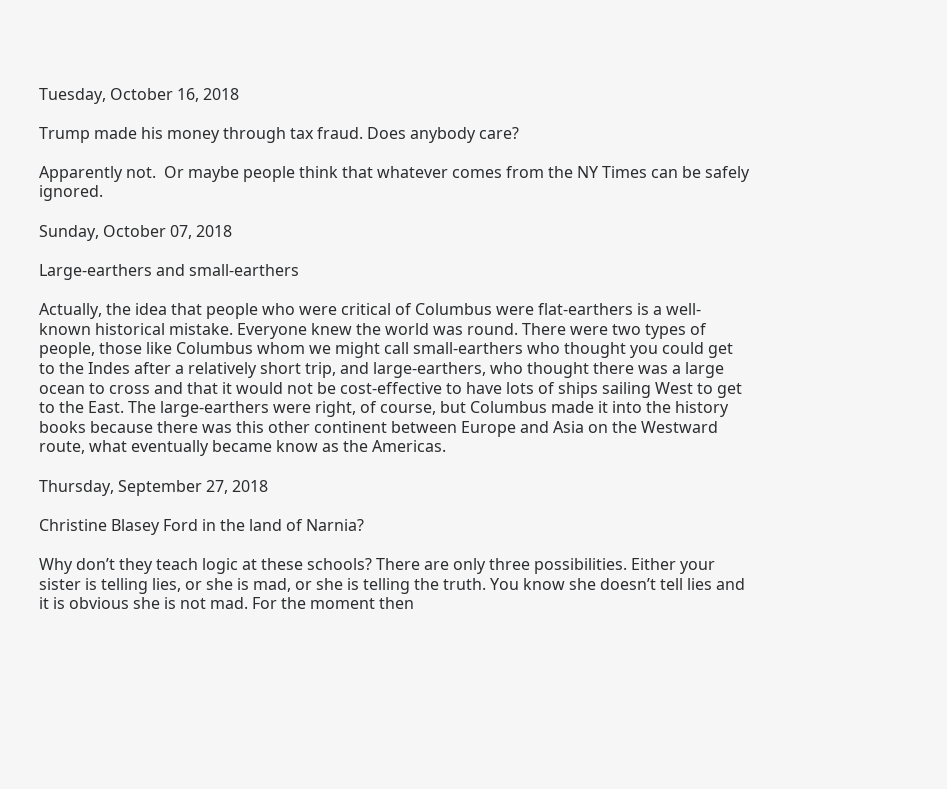Tuesday, October 16, 2018

Trump made his money through tax fraud. Does anybody care?

Apparently not.  Or maybe people think that whatever comes from the NY Times can be safely ignored.

Sunday, October 07, 2018

Large-earthers and small-earthers

Actually, the idea that people who were critical of Columbus were flat-earthers is a well-known historical mistake. Everyone knew the world was round. There were two types of people, those like Columbus whom we might call small-earthers who thought you could get to the Indes after a relatively short trip, and large-earthers, who thought there was a large ocean to cross and that it would not be cost-effective to have lots of ships sailing West to get to the East. The large-earthers were right, of course, but Columbus made it into the history books because there was this other continent between Europe and Asia on the Westward route, what eventually became know as the Americas.

Thursday, September 27, 2018

Christine Blasey Ford in the land of Narnia?

Why don’t they teach logic at these schools? There are only three possibilities. Either your sister is telling lies, or she is mad, or she is telling the truth. You know she doesn’t tell lies and it is obvious she is not mad. For the moment then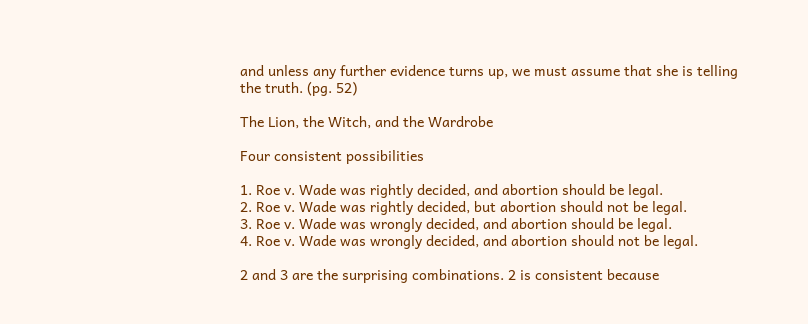and unless any further evidence turns up, we must assume that she is telling the truth. (pg. 52)

The Lion, the Witch, and the Wardrobe

Four consistent possibilities

1. Roe v. Wade was rightly decided, and abortion should be legal.
2. Roe v. Wade was rightly decided, but abortion should not be legal.
3. Roe v. Wade was wrongly decided, and abortion should be legal.
4. Roe v. Wade was wrongly decided, and abortion should not be legal.

2 and 3 are the surprising combinations. 2 is consistent because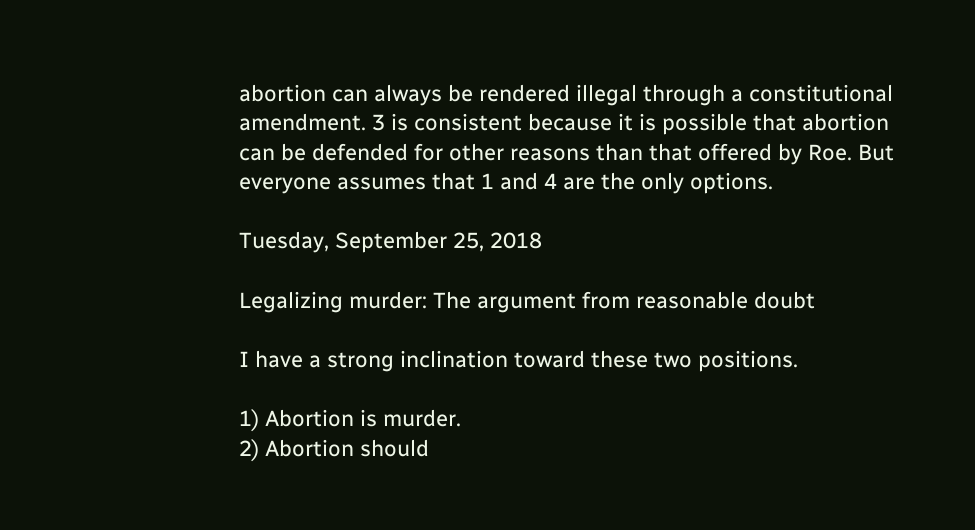abortion can always be rendered illegal through a constitutional amendment. 3 is consistent because it is possible that abortion can be defended for other reasons than that offered by Roe. But everyone assumes that 1 and 4 are the only options.

Tuesday, September 25, 2018

Legalizing murder: The argument from reasonable doubt

I have a strong inclination toward these two positions.

1) Abortion is murder.
2) Abortion should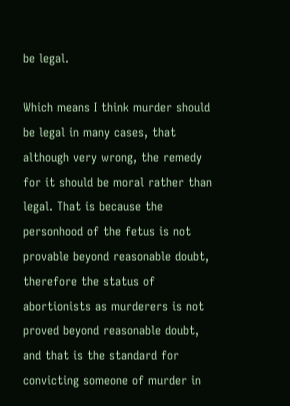be legal.

Which means I think murder should be legal in many cases, that although very wrong, the remedy for it should be moral rather than legal. That is because the personhood of the fetus is not provable beyond reasonable doubt, therefore the status of abortionists as murderers is not proved beyond reasonable doubt, and that is the standard for convicting someone of murder in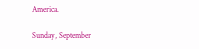America.

Sunday, September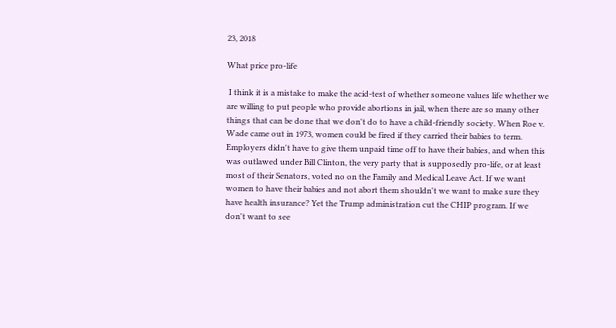23, 2018

What price pro-life

 I think it is a mistake to make the acid-test of whether someone values life whether we are willing to put people who provide abortions in jail, when there are so many other things that can be done that we don't do to have a child-friendly society. When Roe v. Wade came out in 1973, women could be fired if they carried their babies to term. Employers didn't have to give them unpaid time off to have their babies, and when this was outlawed under Bill Clinton, the very party that is supposedly pro-life, or at least most of their Senators, voted no on the Family and Medical Leave Act. If we want women to have their babies and not abort them shouldn't we want to make sure they have health insurance? Yet the Trump administration cut the CHIP program. If we don't want to see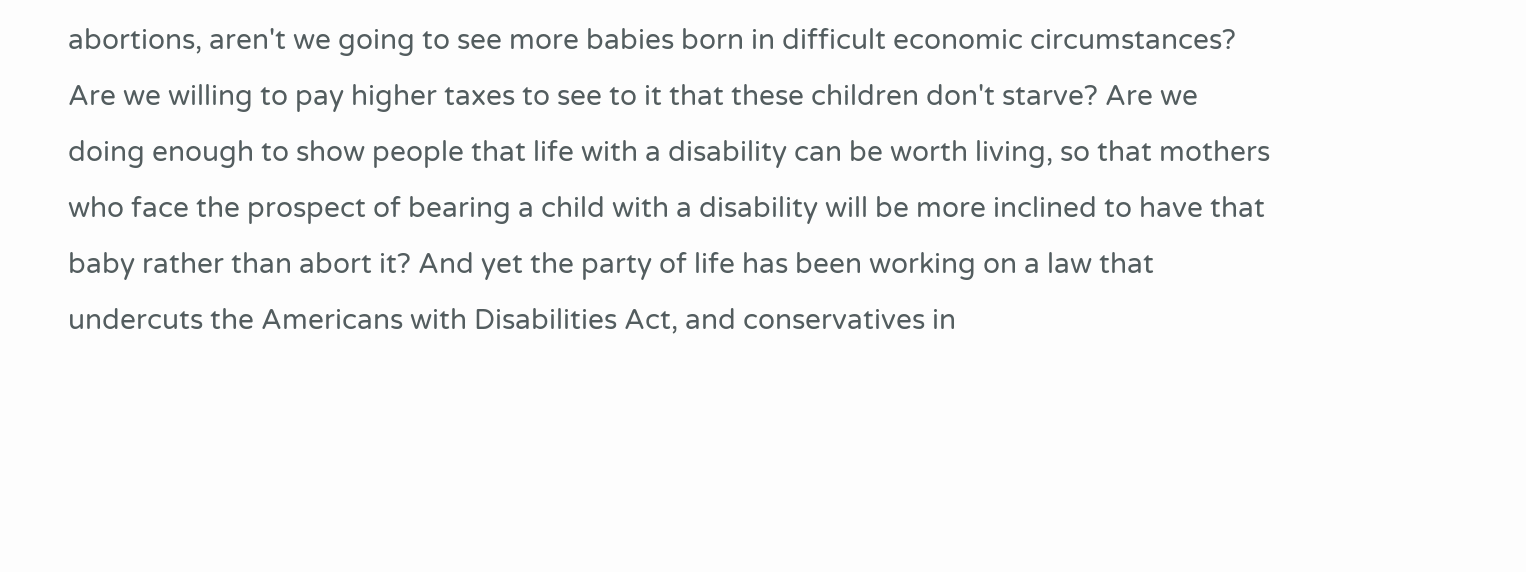abortions, aren't we going to see more babies born in difficult economic circumstances? Are we willing to pay higher taxes to see to it that these children don't starve? Are we doing enough to show people that life with a disability can be worth living, so that mothers who face the prospect of bearing a child with a disability will be more inclined to have that baby rather than abort it? And yet the party of life has been working on a law that undercuts the Americans with Disabilities Act, and conservatives in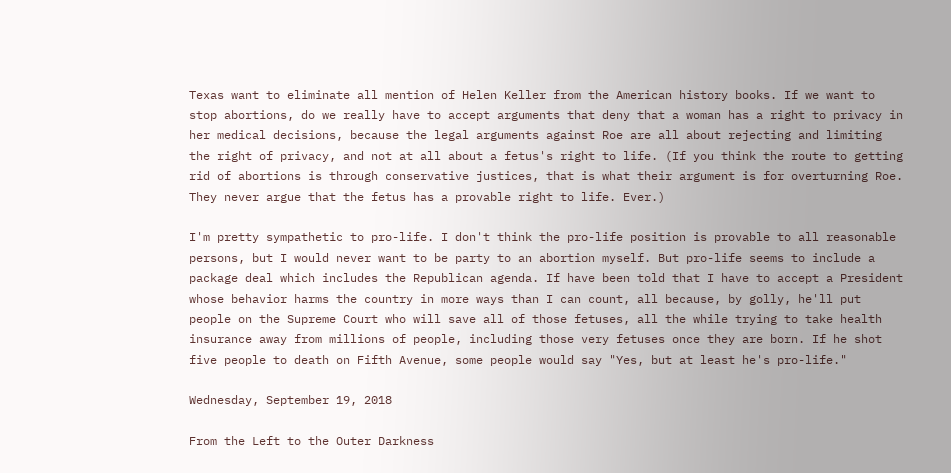Texas want to eliminate all mention of Helen Keller from the American history books. If we want to stop abortions, do we really have to accept arguments that deny that a woman has a right to privacy in her medical decisions, because the legal arguments against Roe are all about rejecting and limiting the right of privacy, and not at all about a fetus's right to life. (If you think the route to getting rid of abortions is through conservative justices, that is what their argument is for overturning Roe. They never argue that the fetus has a provable right to life. Ever.)

I'm pretty sympathetic to pro-life. I don't think the pro-life position is provable to all reasonable persons, but I would never want to be party to an abortion myself. But pro-life seems to include a package deal which includes the Republican agenda. If have been told that I have to accept a President whose behavior harms the country in more ways than I can count, all because, by golly, he'll put people on the Supreme Court who will save all of those fetuses, all the while trying to take health insurance away from millions of people, including those very fetuses once they are born. If he shot five people to death on Fifth Avenue, some people would say "Yes, but at least he's pro-life."

Wednesday, September 19, 2018

From the Left to the Outer Darkness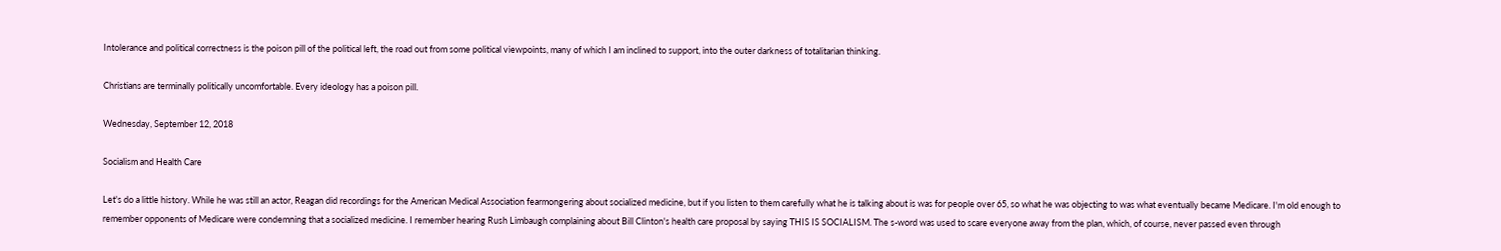Intolerance and political correctness is the poison pill of the political left, the road out from some political viewpoints, many of which I am inclined to support, into the outer darkness of totalitarian thinking.

Christians are terminally politically uncomfortable. Every ideology has a poison pill.

Wednesday, September 12, 2018

Socialism and Health Care

Let's do a little history. While he was still an actor, Reagan did recordings for the American Medical Association fearmongering about socialized medicine, but if you listen to them carefully what he is talking about is was for people over 65, so what he was objecting to was what eventually became Medicare. I'm old enough to remember opponents of Medicare were condemning that a socialized medicine. I remember hearing Rush Limbaugh complaining about Bill Clinton's health care proposal by saying THIS IS SOCIALISM. The s-word was used to scare everyone away from the plan, which, of course, never passed even through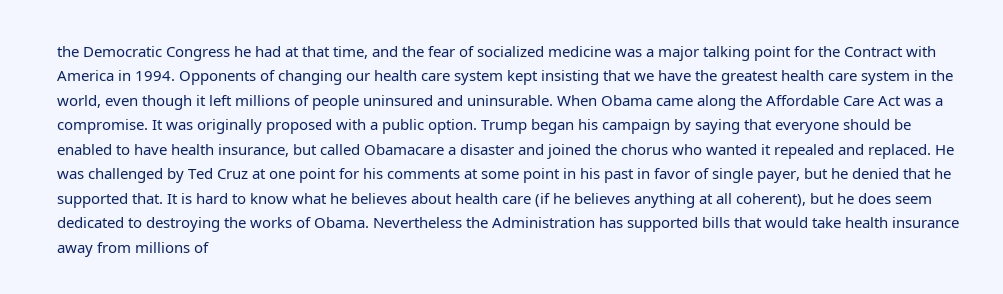the Democratic Congress he had at that time, and the fear of socialized medicine was a major talking point for the Contract with America in 1994. Opponents of changing our health care system kept insisting that we have the greatest health care system in the world, even though it left millions of people uninsured and uninsurable. When Obama came along the Affordable Care Act was a compromise. It was originally proposed with a public option. Trump began his campaign by saying that everyone should be enabled to have health insurance, but called Obamacare a disaster and joined the chorus who wanted it repealed and replaced. He was challenged by Ted Cruz at one point for his comments at some point in his past in favor of single payer, but he denied that he supported that. It is hard to know what he believes about health care (if he believes anything at all coherent), but he does seem dedicated to destroying the works of Obama. Nevertheless the Administration has supported bills that would take health insurance away from millions of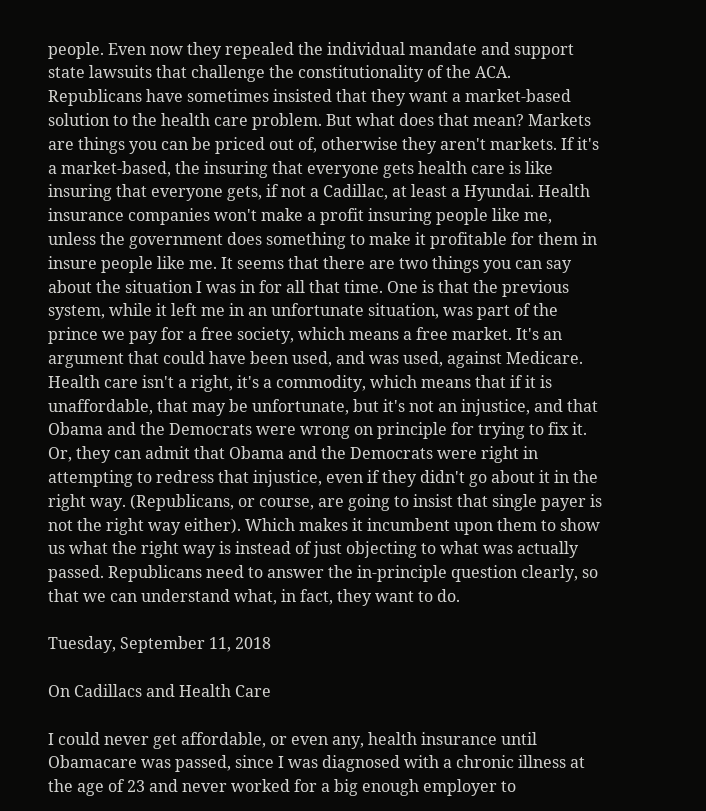people. Even now they repealed the individual mandate and support state lawsuits that challenge the constitutionality of the ACA. Republicans have sometimes insisted that they want a market-based solution to the health care problem. But what does that mean? Markets are things you can be priced out of, otherwise they aren't markets. If it's a market-based, the insuring that everyone gets health care is like insuring that everyone gets, if not a Cadillac, at least a Hyundai. Health insurance companies won't make a profit insuring people like me, unless the government does something to make it profitable for them in insure people like me. It seems that there are two things you can say about the situation I was in for all that time. One is that the previous system, while it left me in an unfortunate situation, was part of the prince we pay for a free society, which means a free market. It's an argument that could have been used, and was used, against Medicare. Health care isn't a right, it's a commodity, which means that if it is unaffordable, that may be unfortunate, but it's not an injustice, and that Obama and the Democrats were wrong on principle for trying to fix it. Or, they can admit that Obama and the Democrats were right in attempting to redress that injustice, even if they didn't go about it in the right way. (Republicans, or course, are going to insist that single payer is not the right way either). Which makes it incumbent upon them to show us what the right way is instead of just objecting to what was actually passed. Republicans need to answer the in-principle question clearly, so that we can understand what, in fact, they want to do.

Tuesday, September 11, 2018

On Cadillacs and Health Care

I could never get affordable, or even any, health insurance until Obamacare was passed, since I was diagnosed with a chronic illness at the age of 23 and never worked for a big enough employer to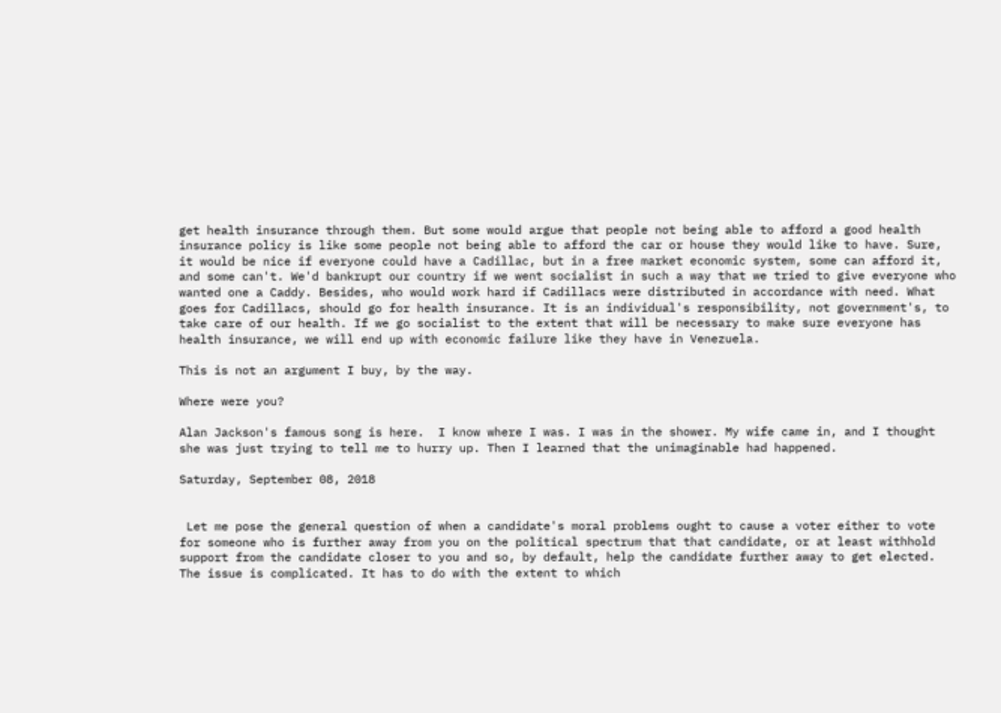get health insurance through them. But some would argue that people not being able to afford a good health insurance policy is like some people not being able to afford the car or house they would like to have. Sure, it would be nice if everyone could have a Cadillac, but in a free market economic system, some can afford it, and some can't. We'd bankrupt our country if we went socialist in such a way that we tried to give everyone who wanted one a Caddy. Besides, who would work hard if Cadillacs were distributed in accordance with need. What goes for Cadillacs, should go for health insurance. It is an individual's responsibility, not government's, to take care of our health. If we go socialist to the extent that will be necessary to make sure everyone has health insurance, we will end up with economic failure like they have in Venezuela.

This is not an argument I buy, by the way.

Where were you?

Alan Jackson's famous song is here.  I know where I was. I was in the shower. My wife came in, and I thought she was just trying to tell me to hurry up. Then I learned that the unimaginable had happened.

Saturday, September 08, 2018


 Let me pose the general question of when a candidate's moral problems ought to cause a voter either to vote for someone who is further away from you on the political spectrum that that candidate, or at least withhold support from the candidate closer to you and so, by default, help the candidate further away to get elected. The issue is complicated. It has to do with the extent to which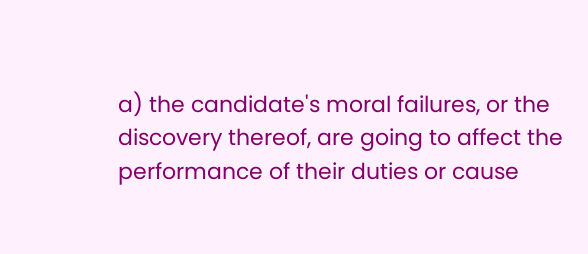a) the candidate's moral failures, or the discovery thereof, are going to affect the performance of their duties or cause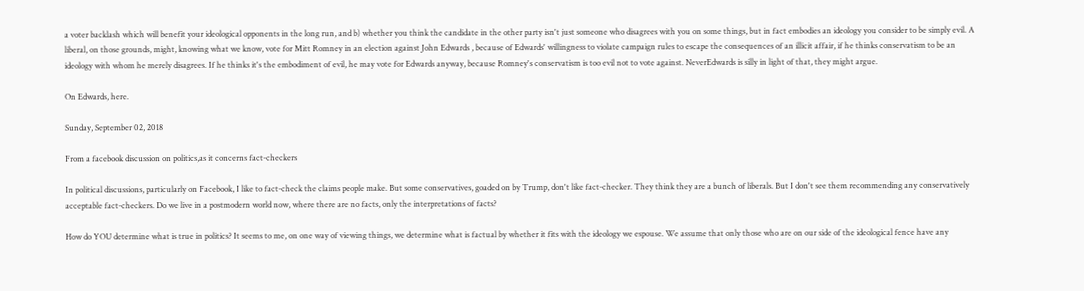a voter backlash which will benefit your ideological opponents in the long run, and b) whether you think the candidate in the other party isn't just someone who disagrees with you on some things, but in fact embodies an ideology you consider to be simply evil. A liberal, on those grounds, might, knowing what we know, vote for Mitt Romney in an election against John Edwards , because of Edwards' willingness to violate campaign rules to escape the consequences of an illicit affair, if he thinks conservatism to be an ideology with whom he merely disagrees. If he thinks it's the embodiment of evil, he may vote for Edwards anyway, because Romney's conservatism is too evil not to vote against. NeverEdwards is silly in light of that, they might argue.

On Edwards, here.

Sunday, September 02, 2018

From a facebook discussion on politics,as it concerns fact-checkers

In political discussions, particularly on Facebook, I like to fact-check the claims people make. But some conservatives, goaded on by Trump, don't like fact-checker. They think they are a bunch of liberals. But I don't see them recommending any conservatively acceptable fact-checkers. Do we live in a postmodern world now, where there are no facts, only the interpretations of facts?

How do YOU determine what is true in politics? It seems to me, on one way of viewing things, we determine what is factual by whether it fits with the ideology we espouse. We assume that only those who are on our side of the ideological fence have any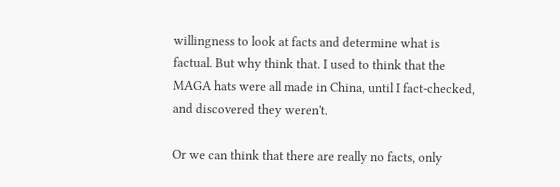willingness to look at facts and determine what is factual. But why think that. I used to think that the MAGA hats were all made in China, until I fact-checked, and discovered they weren't.

Or we can think that there are really no facts, only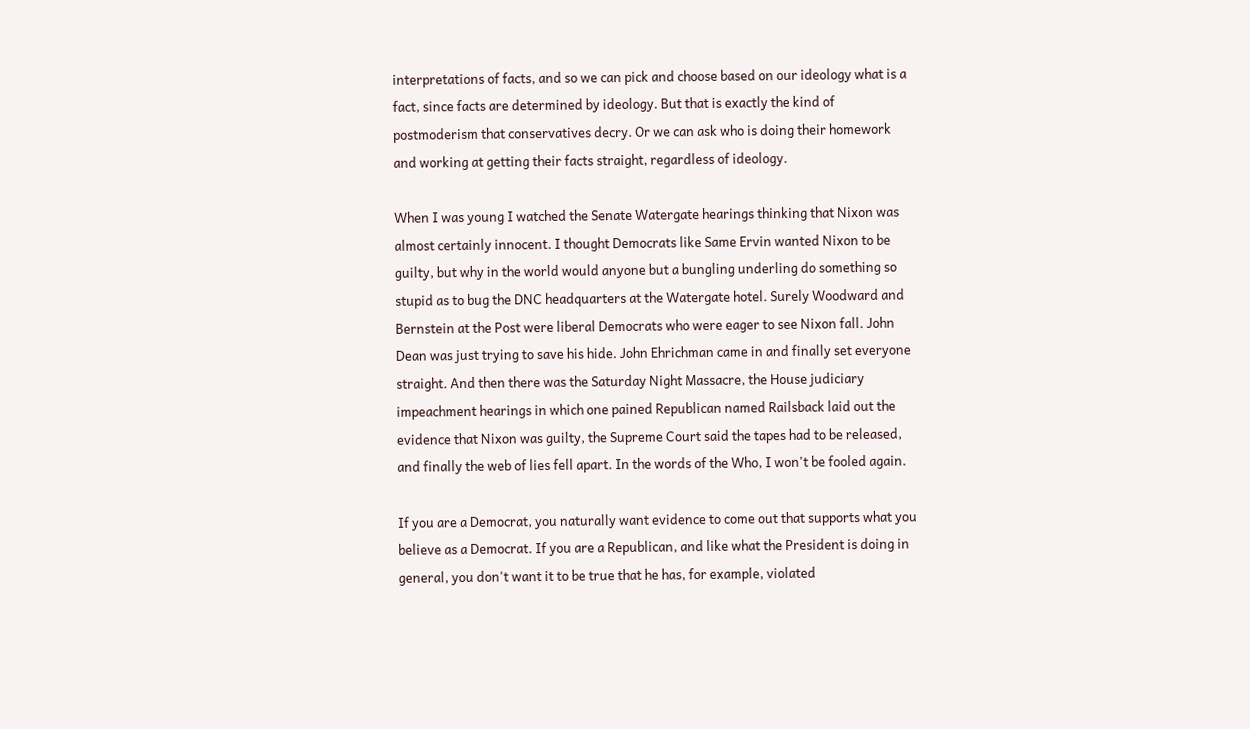interpretations of facts, and so we can pick and choose based on our ideology what is a fact, since facts are determined by ideology. But that is exactly the kind of postmoderism that conservatives decry. Or we can ask who is doing their homework and working at getting their facts straight, regardless of ideology.

When I was young I watched the Senate Watergate hearings thinking that Nixon was almost certainly innocent. I thought Democrats like Same Ervin wanted Nixon to be guilty, but why in the world would anyone but a bungling underling do something so stupid as to bug the DNC headquarters at the Watergate hotel. Surely Woodward and Bernstein at the Post were liberal Democrats who were eager to see Nixon fall. John Dean was just trying to save his hide. John Ehrichman came in and finally set everyone straight. And then there was the Saturday Night Massacre, the House judiciary impeachment hearings in which one pained Republican named Railsback laid out the evidence that Nixon was guilty, the Supreme Court said the tapes had to be released, and finally the web of lies fell apart. In the words of the Who, I won't be fooled again.

If you are a Democrat, you naturally want evidence to come out that supports what you believe as a Democrat. If you are a Republican, and like what the President is doing in general, you don't want it to be true that he has, for example, violated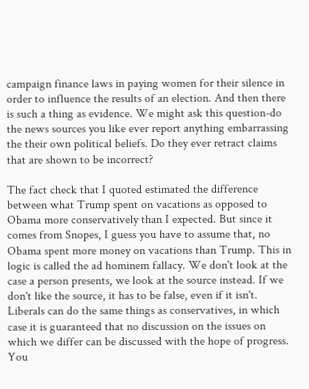campaign finance laws in paying women for their silence in order to influence the results of an election. And then there is such a thing as evidence. We might ask this question-do the news sources you like ever report anything embarrassing the their own political beliefs. Do they ever retract claims that are shown to be incorrect?

The fact check that I quoted estimated the difference between what Trump spent on vacations as opposed to Obama more conservatively than I expected. But since it comes from Snopes, I guess you have to assume that, no Obama spent more money on vacations than Trump. This in logic is called the ad hominem fallacy. We don't look at the case a person presents, we look at the source instead. If we don't like the source, it has to be false, even if it isn't. Liberals can do the same things as conservatives, in which case it is guaranteed that no discussion on the issues on which we differ can be discussed with the hope of progress. You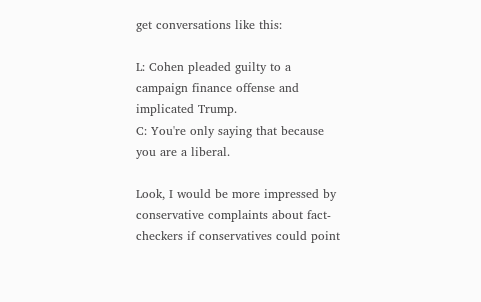get conversations like this:

L: Cohen pleaded guilty to a campaign finance offense and implicated Trump.
C: You're only saying that because you are a liberal.

Look, I would be more impressed by conservative complaints about fact-checkers if conservatives could point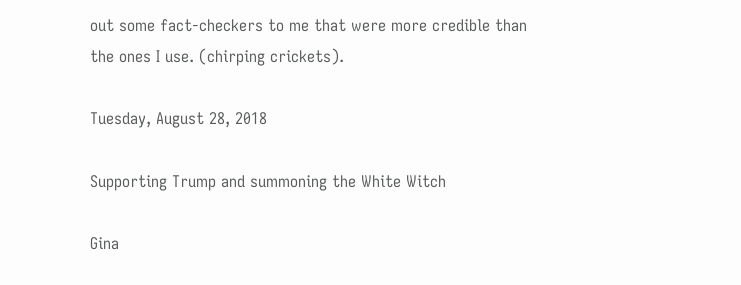out some fact-checkers to me that were more credible than the ones I use. (chirping crickets).

Tuesday, August 28, 2018

Supporting Trump and summoning the White Witch

Gina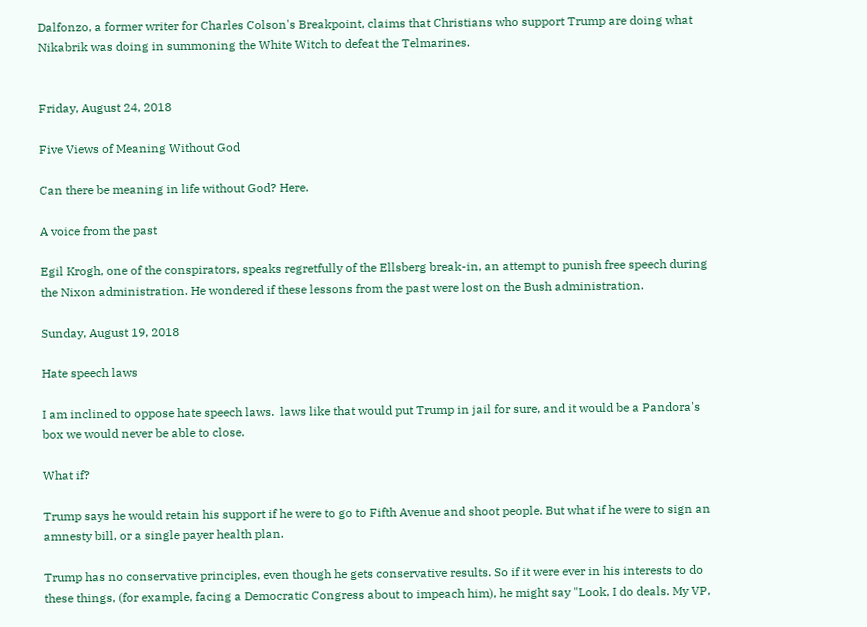Dalfonzo, a former writer for Charles Colson's Breakpoint, claims that Christians who support Trump are doing what Nikabrik was doing in summoning the White Witch to defeat the Telmarines.


Friday, August 24, 2018

Five Views of Meaning Without God

Can there be meaning in life without God? Here.

A voice from the past

Egil Krogh, one of the conspirators, speaks regretfully of the Ellsberg break-in, an attempt to punish free speech during the Nixon administration. He wondered if these lessons from the past were lost on the Bush administration.

Sunday, August 19, 2018

Hate speech laws

I am inclined to oppose hate speech laws.  laws like that would put Trump in jail for sure, and it would be a Pandora's box we would never be able to close.

What if?

Trump says he would retain his support if he were to go to Fifth Avenue and shoot people. But what if he were to sign an amnesty bill, or a single payer health plan.

Trump has no conservative principles, even though he gets conservative results. So if it were ever in his interests to do these things, (for example, facing a Democratic Congress about to impeach him), he might say "Look, I do deals. My VP,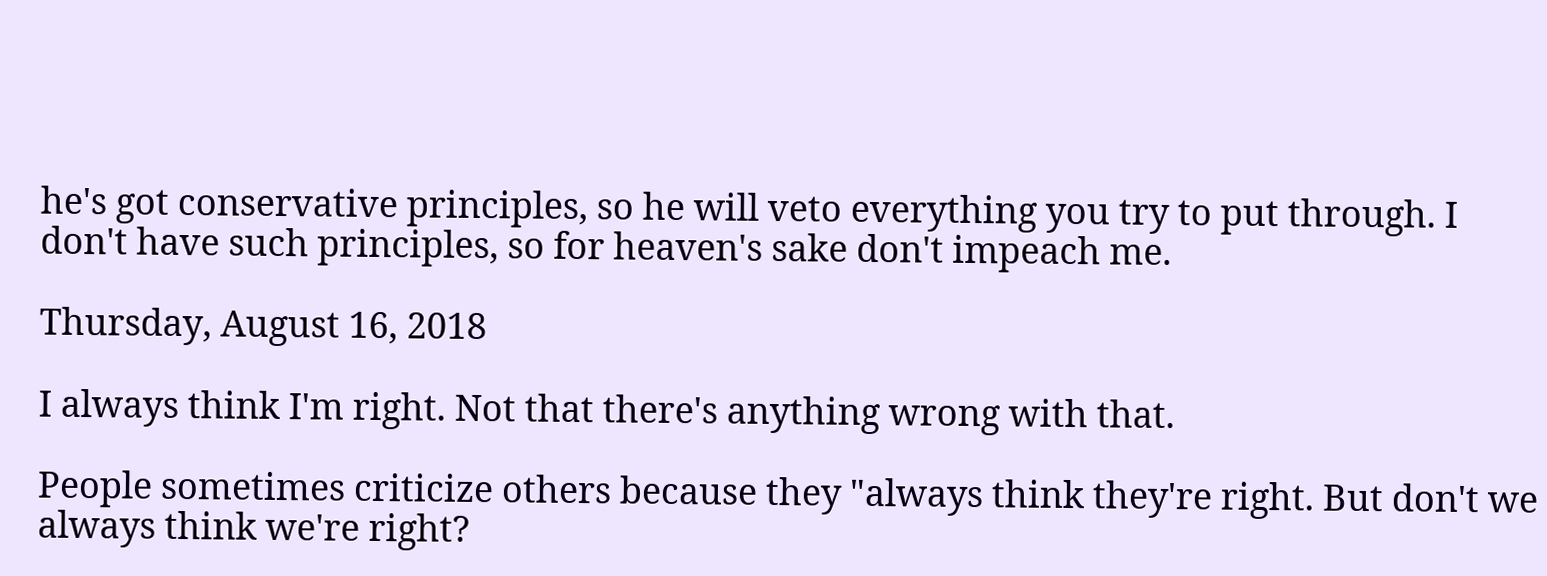he's got conservative principles, so he will veto everything you try to put through. I don't have such principles, so for heaven's sake don't impeach me.

Thursday, August 16, 2018

I always think I'm right. Not that there's anything wrong with that.

People sometimes criticize others because they "always think they're right. But don't we always think we're right?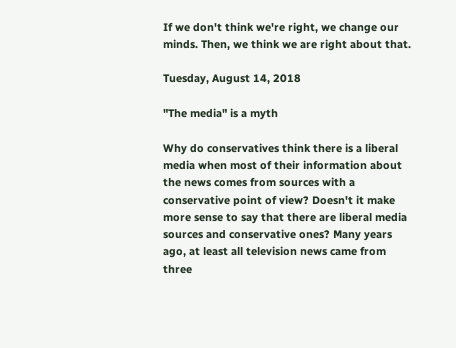If we don't think we're right, we change our minds. Then, we think we are right about that.

Tuesday, August 14, 2018

"The media" is a myth

Why do conservatives think there is a liberal media when most of their information about the news comes from sources with a conservative point of view? Doesn't it make more sense to say that there are liberal media sources and conservative ones? Many years ago, at least all television news came from three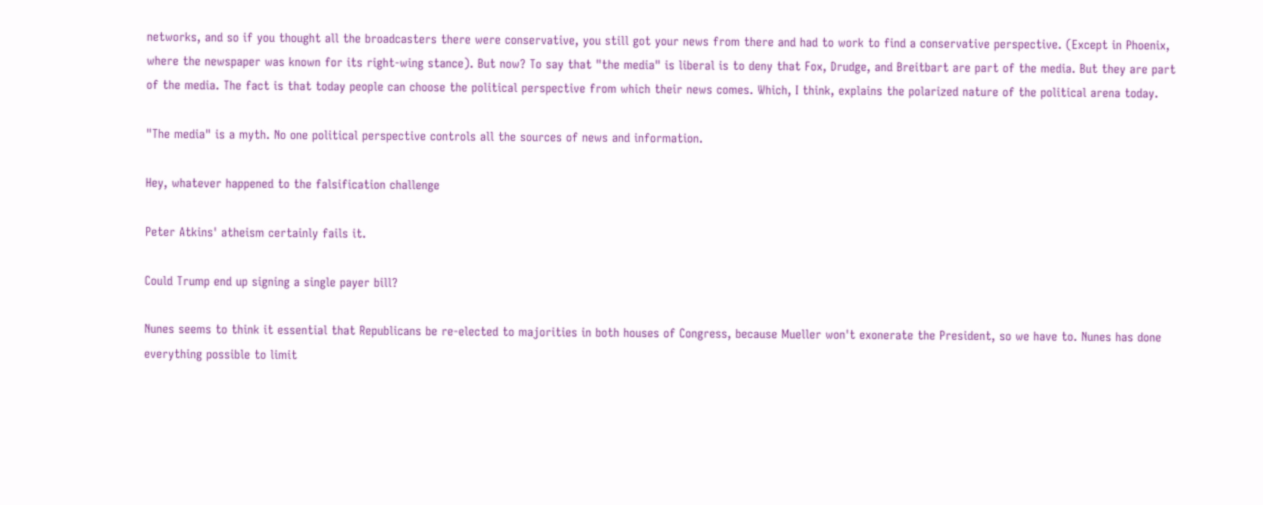networks, and so if you thought all the broadcasters there were conservative, you still got your news from there and had to work to find a conservative perspective. (Except in Phoenix, where the newspaper was known for its right-wing stance). But now? To say that "the media" is liberal is to deny that Fox, Drudge, and Breitbart are part of the media. But they are part of the media. The fact is that today people can choose the political perspective from which their news comes. Which, I think, explains the polarized nature of the political arena today.

"The media" is a myth. No one political perspective controls all the sources of news and information.

Hey, whatever happened to the falsification challenge

Peter Atkins' atheism certainly fails it.

Could Trump end up signing a single payer bill?

Nunes seems to think it essential that Republicans be re-elected to majorities in both houses of Congress, because Mueller won't exonerate the President, so we have to. Nunes has done everything possible to limit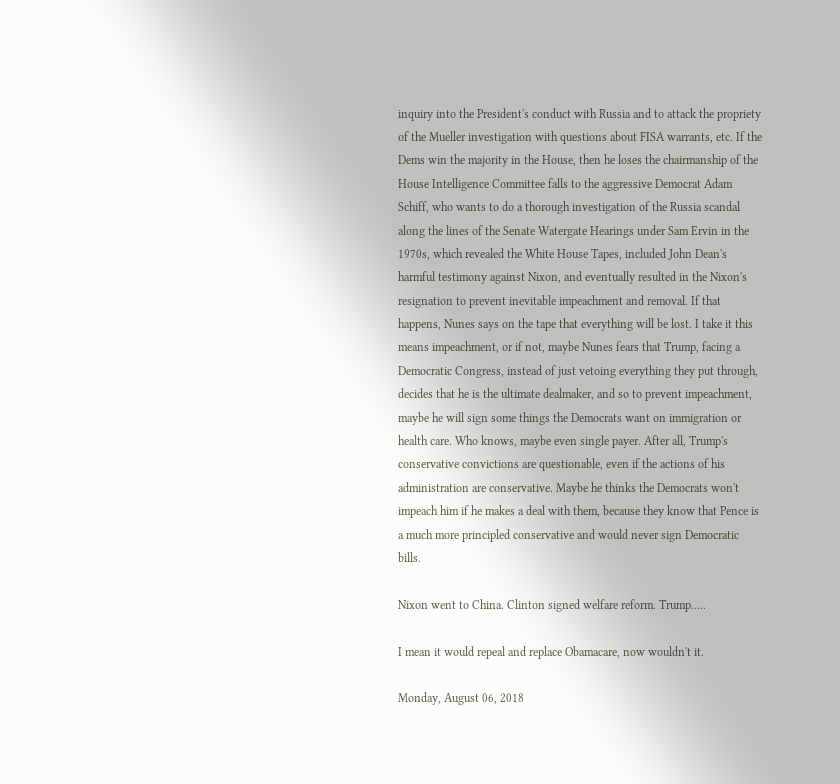inquiry into the President's conduct with Russia and to attack the propriety of the Mueller investigation with questions about FISA warrants, etc. If the Dems win the majority in the House, then he loses the chairmanship of the House Intelligence Committee falls to the aggressive Democrat Adam Schiff, who wants to do a thorough investigation of the Russia scandal along the lines of the Senate Watergate Hearings under Sam Ervin in the 1970s, which revealed the White House Tapes, included John Dean's harmful testimony against Nixon, and eventually resulted in the Nixon's resignation to prevent inevitable impeachment and removal. If that happens, Nunes says on the tape that everything will be lost. I take it this means impeachment, or if not, maybe Nunes fears that Trump, facing a Democratic Congress, instead of just vetoing everything they put through, decides that he is the ultimate dealmaker, and so to prevent impeachment, maybe he will sign some things the Democrats want on immigration or health care. Who knows, maybe even single payer. After all, Trump's conservative convictions are questionable, even if the actions of his administration are conservative. Maybe he thinks the Democrats won't impeach him if he makes a deal with them, because they know that Pence is a much more principled conservative and would never sign Democratic bills.

Nixon went to China. Clinton signed welfare reform. Trump.....

I mean it would repeal and replace Obamacare, now wouldn't it.

Monday, August 06, 2018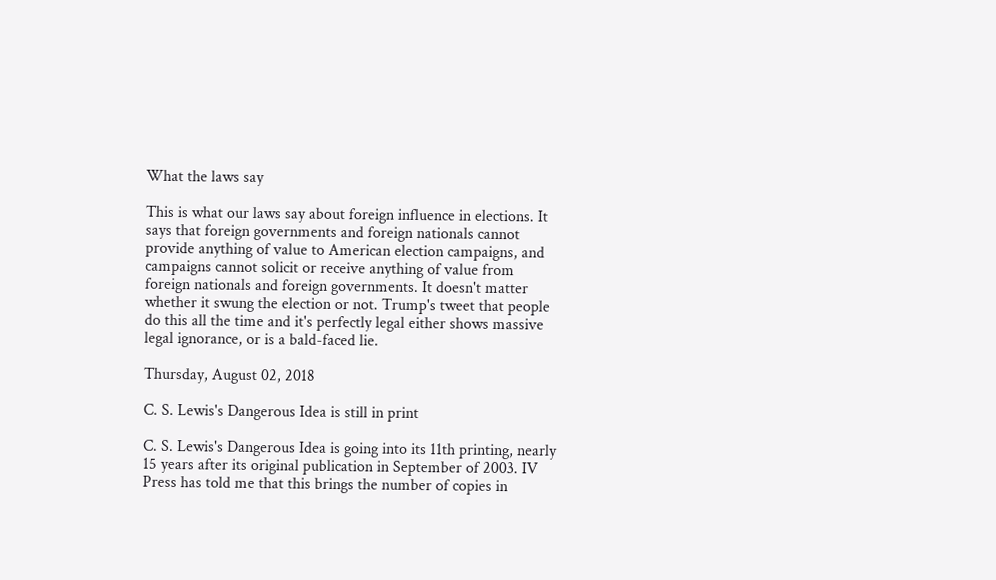What the laws say

This is what our laws say about foreign influence in elections. It says that foreign governments and foreign nationals cannot provide anything of value to American election campaigns, and campaigns cannot solicit or receive anything of value from foreign nationals and foreign governments. It doesn't matter whether it swung the election or not. Trump's tweet that people do this all the time and it's perfectly legal either shows massive legal ignorance, or is a bald-faced lie.

Thursday, August 02, 2018

C. S. Lewis's Dangerous Idea is still in print

C. S. Lewis's Dangerous Idea is going into its 11th printing, nearly 15 years after its original publication in September of 2003. IV Press has told me that this brings the number of copies in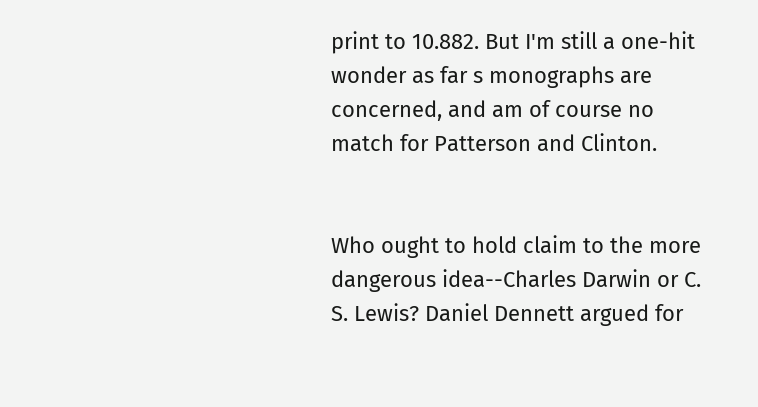print to 10.882. But I'm still a one-hit wonder as far s monographs are concerned, and am of course no match for Patterson and Clinton.


Who ought to hold claim to the more dangerous idea--Charles Darwin or C. S. Lewis? Daniel Dennett argued for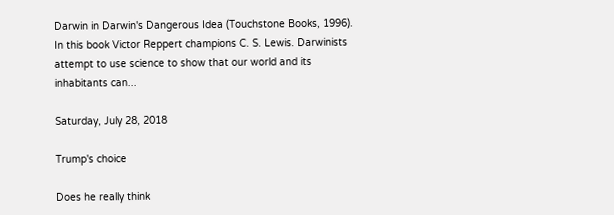Darwin in Darwin's Dangerous Idea (Touchstone Books, 1996). In this book Victor Reppert champions C. S. Lewis. Darwinists attempt to use science to show that our world and its inhabitants can...

Saturday, July 28, 2018

Trump's choice

Does he really think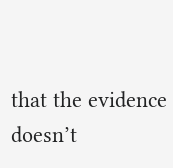that the evidence doesn’t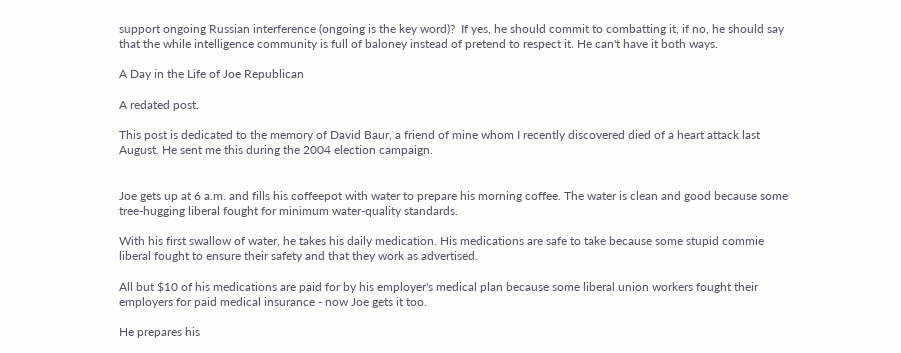support ongoing Russian interference (ongoing is the key word)?  If yes, he should commit to combatting it, if no, he should say that the while intelligence community is full of baloney instead of pretend to respect it. He can't have it both ways.

A Day in the Life of Joe Republican

A redated post.

This post is dedicated to the memory of David Baur, a friend of mine whom I recently discovered died of a heart attack last August. He sent me this during the 2004 election campaign.


Joe gets up at 6 a.m. and fills his coffeepot with water to prepare his morning coffee. The water is clean and good because some tree-hugging liberal fought for minimum water-quality standards.

With his first swallow of water, he takes his daily medication. His medications are safe to take because some stupid commie liberal fought to ensure their safety and that they work as advertised.

All but $10 of his medications are paid for by his employer's medical plan because some liberal union workers fought their employers for paid medical insurance - now Joe gets it too.

He prepares his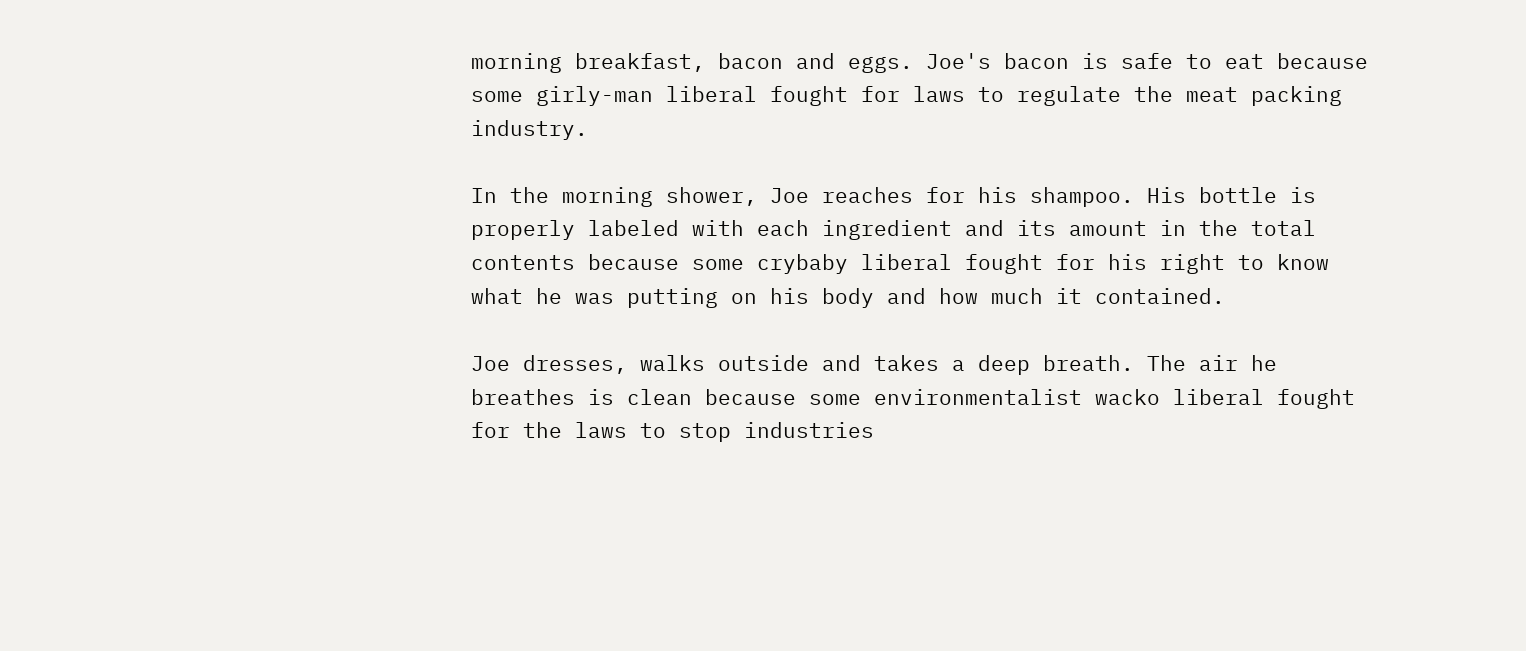morning breakfast, bacon and eggs. Joe's bacon is safe to eat because some girly-man liberal fought for laws to regulate the meat packing industry.

In the morning shower, Joe reaches for his shampoo. His bottle is properly labeled with each ingredient and its amount in the total contents because some crybaby liberal fought for his right to know what he was putting on his body and how much it contained.

Joe dresses, walks outside and takes a deep breath. The air he breathes is clean because some environmentalist wacko liberal fought for the laws to stop industries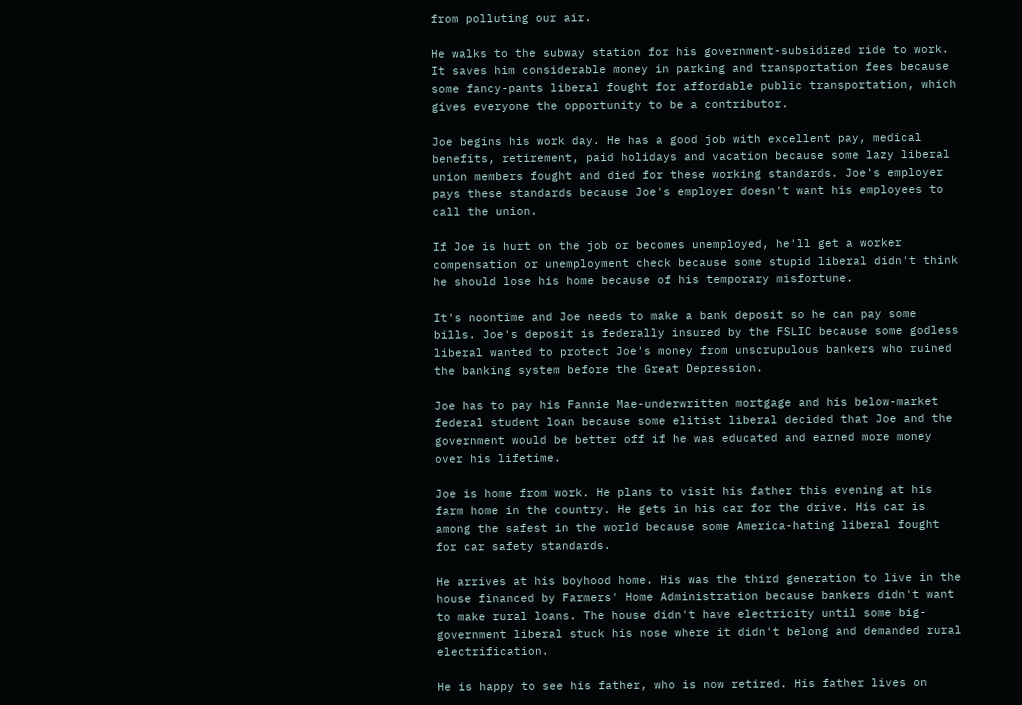from polluting our air.

He walks to the subway station for his government-subsidized ride to work. It saves him considerable money in parking and transportation fees because some fancy-pants liberal fought for affordable public transportation, which gives everyone the opportunity to be a contributor.

Joe begins his work day. He has a good job with excellent pay, medical benefits, retirement, paid holidays and vacation because some lazy liberal union members fought and died for these working standards. Joe's employer pays these standards because Joe's employer doesn't want his employees to call the union.

If Joe is hurt on the job or becomes unemployed, he'll get a worker compensation or unemployment check because some stupid liberal didn't think he should lose his home because of his temporary misfortune.

It's noontime and Joe needs to make a bank deposit so he can pay some bills. Joe's deposit is federally insured by the FSLIC because some godless liberal wanted to protect Joe's money from unscrupulous bankers who ruined the banking system before the Great Depression.

Joe has to pay his Fannie Mae-underwritten mortgage and his below-market federal student loan because some elitist liberal decided that Joe and the government would be better off if he was educated and earned more money over his lifetime.

Joe is home from work. He plans to visit his father this evening at his farm home in the country. He gets in his car for the drive. His car is among the safest in the world because some America-hating liberal fought for car safety standards.

He arrives at his boyhood home. His was the third generation to live in the house financed by Farmers' Home Administration because bankers didn't want to make rural loans. The house didn't have electricity until some big-government liberal stuck his nose where it didn't belong and demanded rural electrification.

He is happy to see his father, who is now retired. His father lives on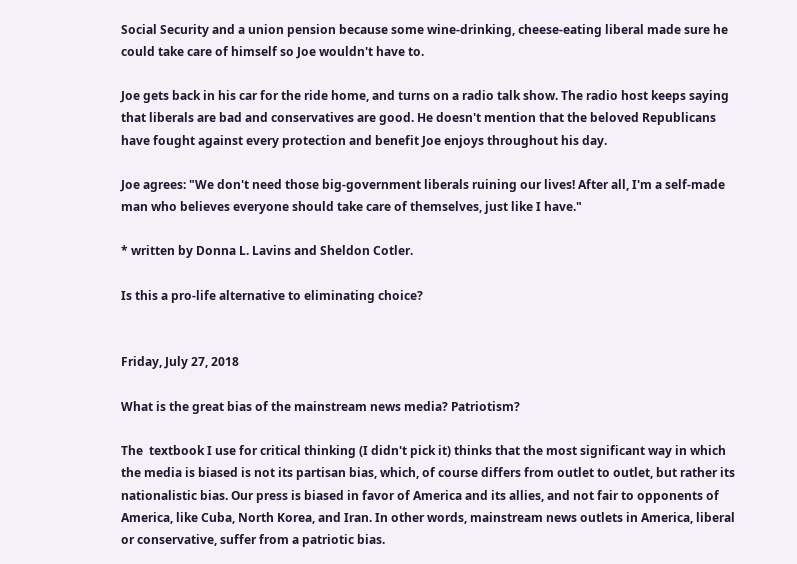Social Security and a union pension because some wine-drinking, cheese-eating liberal made sure he could take care of himself so Joe wouldn't have to.

Joe gets back in his car for the ride home, and turns on a radio talk show. The radio host keeps saying that liberals are bad and conservatives are good. He doesn't mention that the beloved Republicans have fought against every protection and benefit Joe enjoys throughout his day.

Joe agrees: "We don't need those big-government liberals ruining our lives! After all, I'm a self-made man who believes everyone should take care of themselves, just like I have."

* written by Donna L. Lavins and Sheldon Cotler.

Is this a pro-life alternative to eliminating choice?


Friday, July 27, 2018

What is the great bias of the mainstream news media? Patriotism?

The  textbook I use for critical thinking (I didn't pick it) thinks that the most significant way in which the media is biased is not its partisan bias, which, of course differs from outlet to outlet, but rather its nationalistic bias. Our press is biased in favor of America and its allies, and not fair to opponents of America, like Cuba, North Korea, and Iran. In other words, mainstream news outlets in America, liberal or conservative, suffer from a patriotic bias.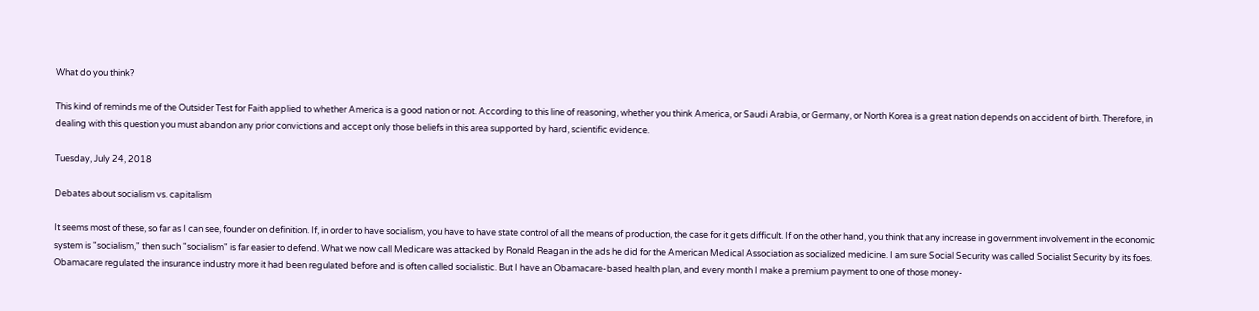What do you think?

This kind of reminds me of the Outsider Test for Faith applied to whether America is a good nation or not. According to this line of reasoning, whether you think America, or Saudi Arabia, or Germany, or North Korea is a great nation depends on accident of birth. Therefore, in dealing with this question you must abandon any prior convictions and accept only those beliefs in this area supported by hard, scientific evidence.

Tuesday, July 24, 2018

Debates about socialism vs. capitalism

It seems most of these, so far as I can see, founder on definition. If, in order to have socialism, you have to have state control of all the means of production, the case for it gets difficult. If on the other hand, you think that any increase in government involvement in the economic system is "socialism," then such "socialism" is far easier to defend. What we now call Medicare was attacked by Ronald Reagan in the ads he did for the American Medical Association as socialized medicine. I am sure Social Security was called Socialist Security by its foes. Obamacare regulated the insurance industry more it had been regulated before and is often called socialistic. But I have an Obamacare-based health plan, and every month I make a premium payment to one of those money-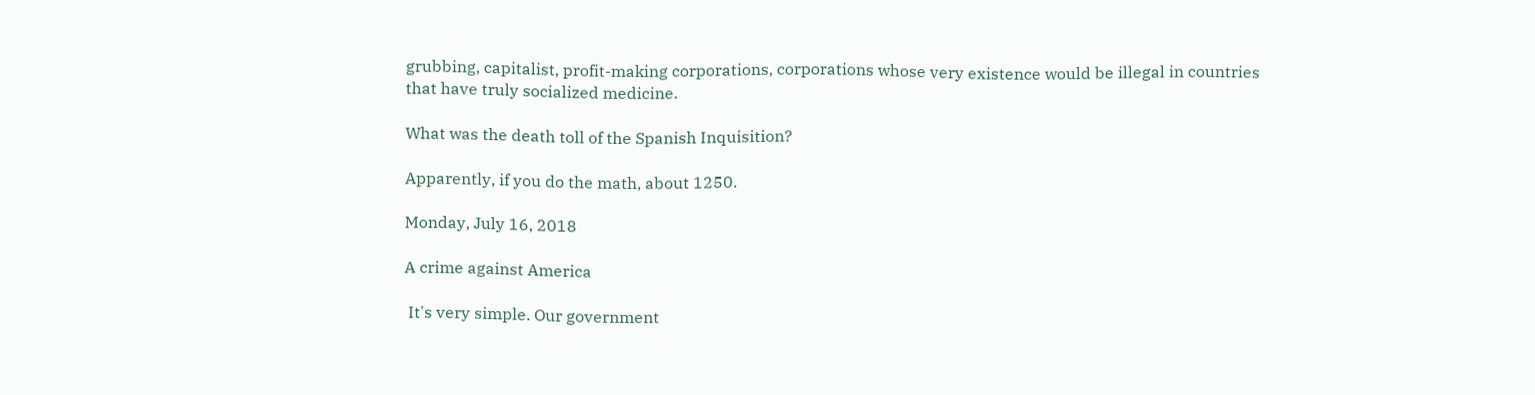grubbing, capitalist, profit-making corporations, corporations whose very existence would be illegal in countries that have truly socialized medicine.

What was the death toll of the Spanish Inquisition?

Apparently, if you do the math, about 1250.

Monday, July 16, 2018

A crime against America

 It's very simple. Our government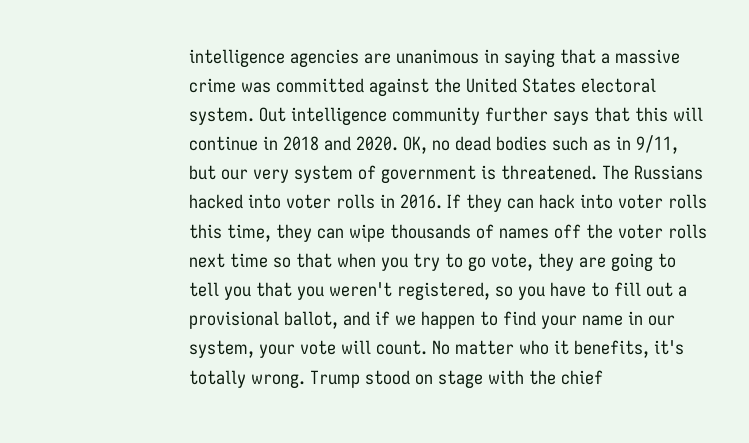intelligence agencies are unanimous in saying that a massive crime was committed against the United States electoral system. Out intelligence community further says that this will continue in 2018 and 2020. OK, no dead bodies such as in 9/11, but our very system of government is threatened. The Russians hacked into voter rolls in 2016. If they can hack into voter rolls this time, they can wipe thousands of names off the voter rolls next time so that when you try to go vote, they are going to tell you that you weren't registered, so you have to fill out a provisional ballot, and if we happen to find your name in our system, your vote will count. No matter who it benefits, it's totally wrong. Trump stood on stage with the chief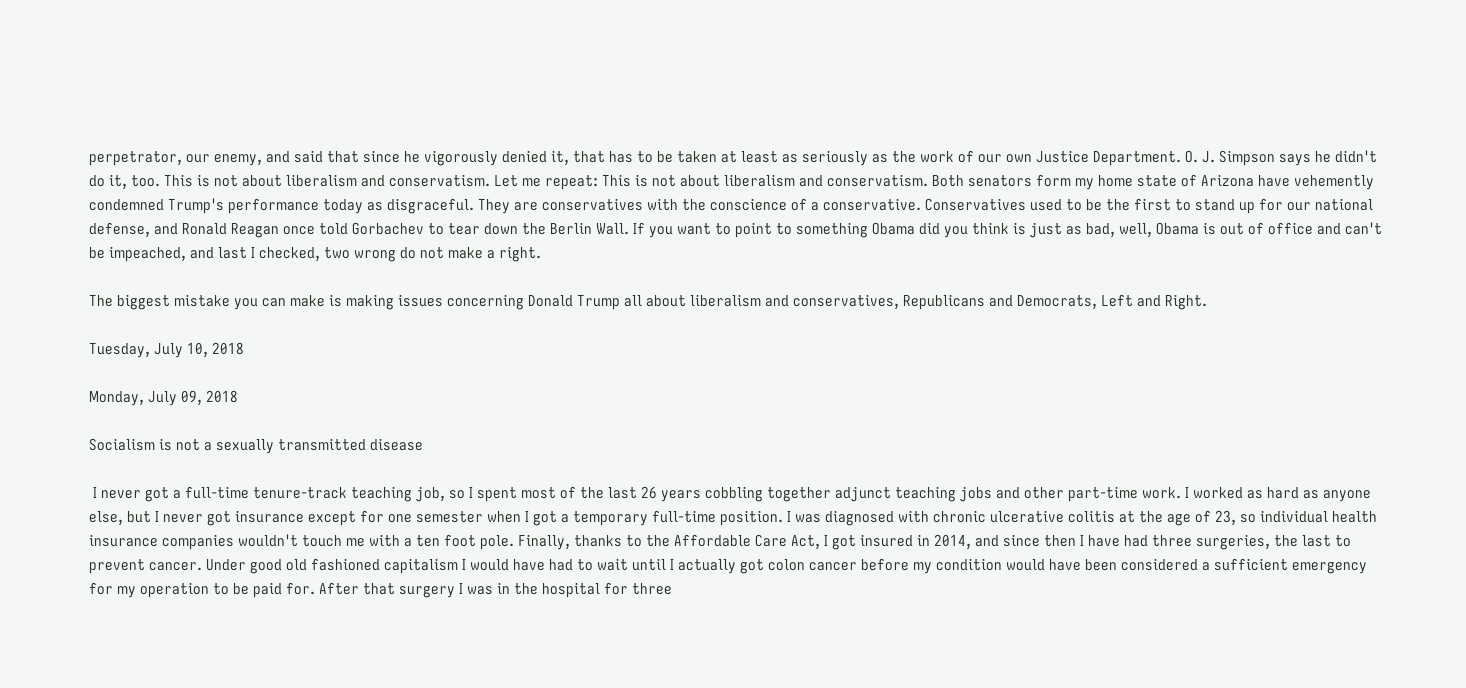perpetrator, our enemy, and said that since he vigorously denied it, that has to be taken at least as seriously as the work of our own Justice Department. O. J. Simpson says he didn't do it, too. This is not about liberalism and conservatism. Let me repeat: This is not about liberalism and conservatism. Both senators form my home state of Arizona have vehemently condemned Trump's performance today as disgraceful. They are conservatives with the conscience of a conservative. Conservatives used to be the first to stand up for our national defense, and Ronald Reagan once told Gorbachev to tear down the Berlin Wall. If you want to point to something Obama did you think is just as bad, well, Obama is out of office and can't be impeached, and last I checked, two wrong do not make a right.

The biggest mistake you can make is making issues concerning Donald Trump all about liberalism and conservatives, Republicans and Democrats, Left and Right.

Tuesday, July 10, 2018

Monday, July 09, 2018

Socialism is not a sexually transmitted disease

 I never got a full-time tenure-track teaching job, so I spent most of the last 26 years cobbling together adjunct teaching jobs and other part-time work. I worked as hard as anyone else, but I never got insurance except for one semester when I got a temporary full-time position. I was diagnosed with chronic ulcerative colitis at the age of 23, so individual health insurance companies wouldn't touch me with a ten foot pole. Finally, thanks to the Affordable Care Act, I got insured in 2014, and since then I have had three surgeries, the last to prevent cancer. Under good old fashioned capitalism I would have had to wait until I actually got colon cancer before my condition would have been considered a sufficient emergency for my operation to be paid for. After that surgery I was in the hospital for three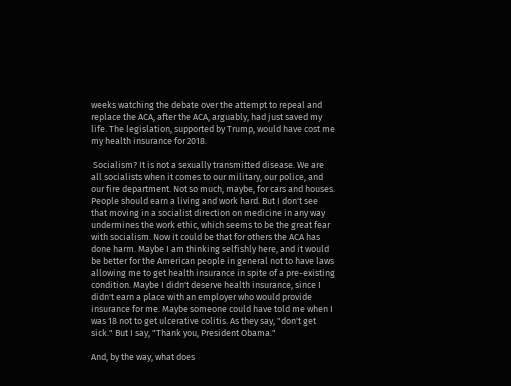weeks watching the debate over the attempt to repeal and replace the ACA, after the ACA, arguably, had just saved my life. The legislation, supported by Trump, would have cost me my health insurance for 2018.

 Socialism? It is not a sexually transmitted disease. We are all socialists when it comes to our military, our police, and our fire department. Not so much, maybe, for cars and houses. People should earn a living and work hard. But I don't see that moving in a socialist direction on medicine in any way undermines the work ethic, which seems to be the great fear with socialism. Now it could be that for others the ACA has done harm. Maybe I am thinking selfishly here, and it would be better for the American people in general not to have laws allowing me to get health insurance in spite of a pre-existing condition. Maybe I didn't deserve health insurance, since I didn't earn a place with an employer who would provide insurance for me. Maybe someone could have told me when I was 18 not to get ulcerative colitis. As they say, "don't get sick." But I say, "Thank you, President Obama."

And, by the way, what does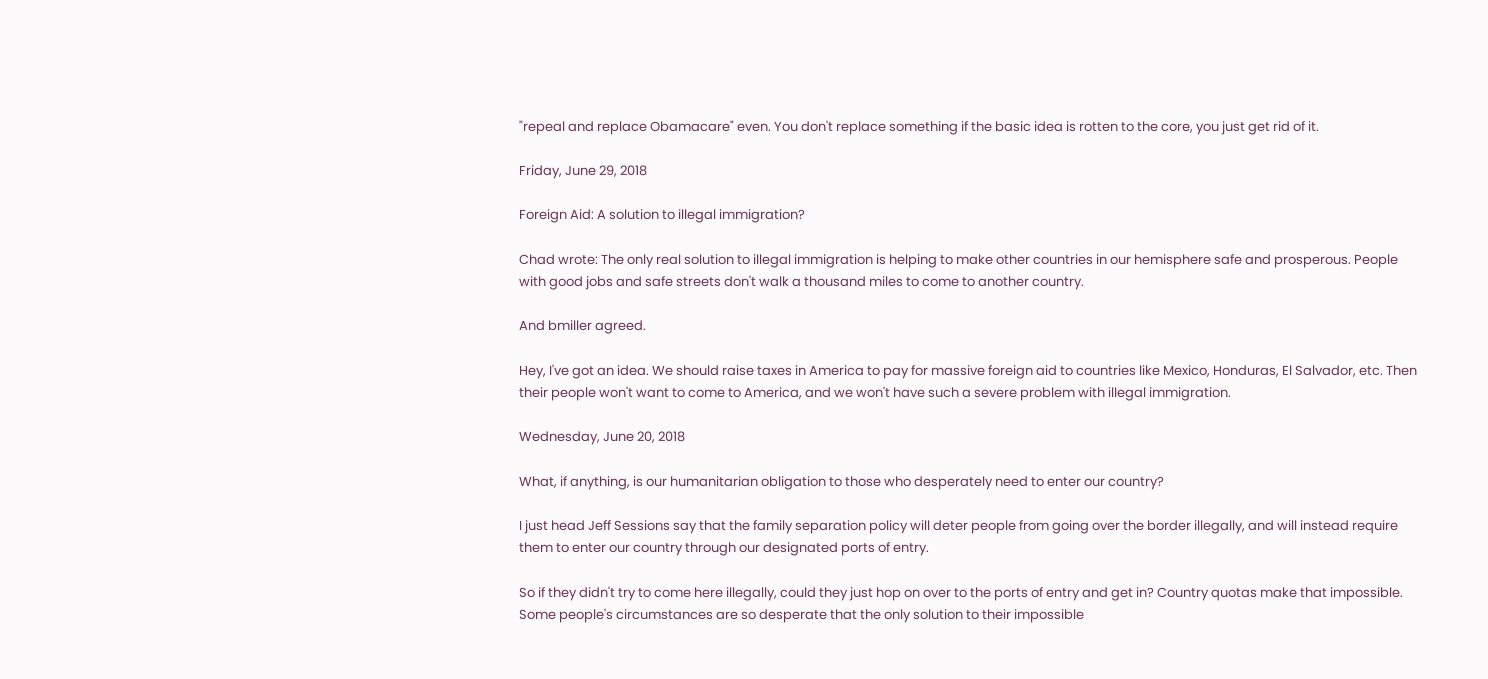"repeal and replace Obamacare" even. You don't replace something if the basic idea is rotten to the core, you just get rid of it.

Friday, June 29, 2018

Foreign Aid: A solution to illegal immigration?

Chad wrote: The only real solution to illegal immigration is helping to make other countries in our hemisphere safe and prosperous. People with good jobs and safe streets don't walk a thousand miles to come to another country.

And bmiller agreed.

Hey, I've got an idea. We should raise taxes in America to pay for massive foreign aid to countries like Mexico, Honduras, El Salvador, etc. Then their people won't want to come to America, and we won't have such a severe problem with illegal immigration.

Wednesday, June 20, 2018

What, if anything, is our humanitarian obligation to those who desperately need to enter our country?

I just head Jeff Sessions say that the family separation policy will deter people from going over the border illegally, and will instead require them to enter our country through our designated ports of entry.

So if they didn't try to come here illegally, could they just hop on over to the ports of entry and get in? Country quotas make that impossible. Some people's circumstances are so desperate that the only solution to their impossible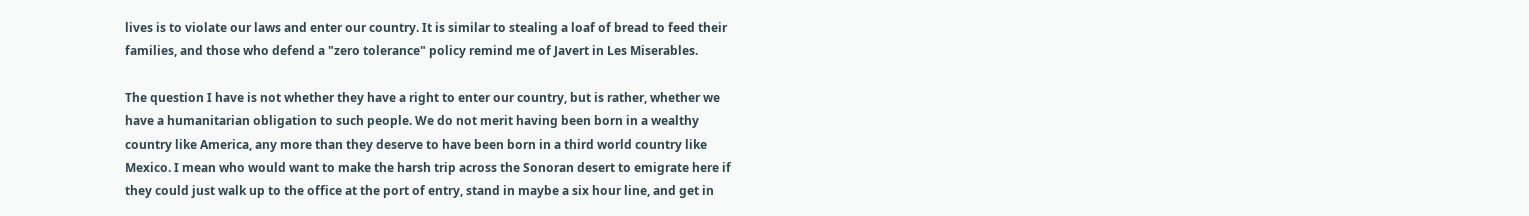lives is to violate our laws and enter our country. It is similar to stealing a loaf of bread to feed their families, and those who defend a "zero tolerance" policy remind me of Javert in Les Miserables.

The question I have is not whether they have a right to enter our country, but is rather, whether we have a humanitarian obligation to such people. We do not merit having been born in a wealthy country like America, any more than they deserve to have been born in a third world country like Mexico. I mean who would want to make the harsh trip across the Sonoran desert to emigrate here if they could just walk up to the office at the port of entry, stand in maybe a six hour line, and get in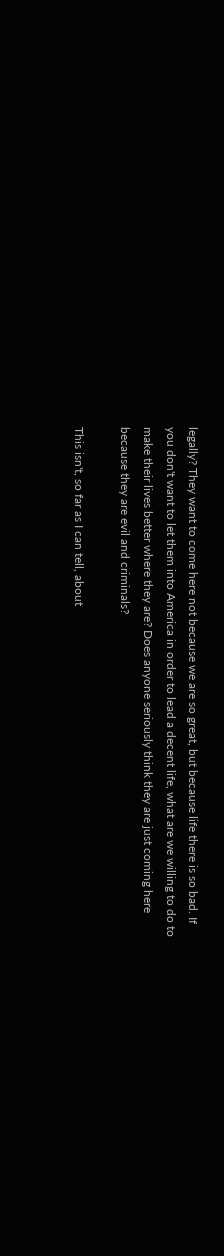legally? They want to come here not because we are so great, but because life there is so bad. If you don't want to let them into America in order to lead a decent life, what are we willing to do to make their lives better where they are? Does anyone seriously think they are just coming here because they are evil and criminals?

This isn't, so far as I can tell, about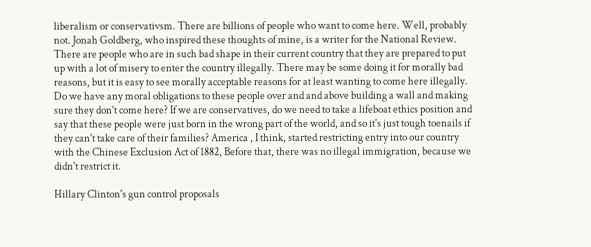liberalism or conservativsm. There are billions of people who want to come here. Well, probably not. Jonah Goldberg, who inspired these thoughts of mine, is a writer for the National Review. There are people who are in such bad shape in their current country that they are prepared to put up with a lot of misery to enter the country illegally. There may be some doing it for morally bad reasons, but it is easy to see morally acceptable reasons for at least wanting to come here illegally. Do we have any moral obligations to these people over and and above building a wall and making sure they don't come here? If we are conservatives, do we need to take a lifeboat ethics position and say that these people were just born in the wrong part of the world, and so it's just tough toenails if they can't take care of their families? America , I think, started restricting entry into our country with the Chinese Exclusion Act of 1882, Before that, there was no illegal immigration, because we didn't restrict it.

Hillary Clinton's gun control proposals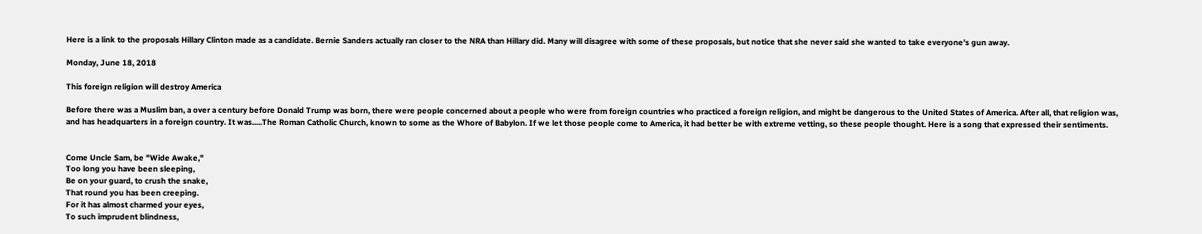Here is a link to the proposals Hillary Clinton made as a candidate. Bernie Sanders actually ran closer to the NRA than Hillary did. Many will disagree with some of these proposals, but notice that she never said she wanted to take everyone's gun away.

Monday, June 18, 2018

This foreign religion will destroy America

Before there was a Muslim ban, a over a century before Donald Trump was born, there were people concerned about a people who were from foreign countries who practiced a foreign religion, and might be dangerous to the United States of America. After all, that religion was, and has headquarters in a foreign country. It was.....The Roman Catholic Church, known to some as the Whore of Babylon. If we let those people come to America, it had better be with extreme vetting, so these people thought. Here is a song that expressed their sentiments.


Come Uncle Sam, be "Wide Awake,"
Too long you have been sleeping,
Be on your guard, to crush the snake,
That round you has been creeping.
For it has almost charmed your eyes,
To such imprudent blindness,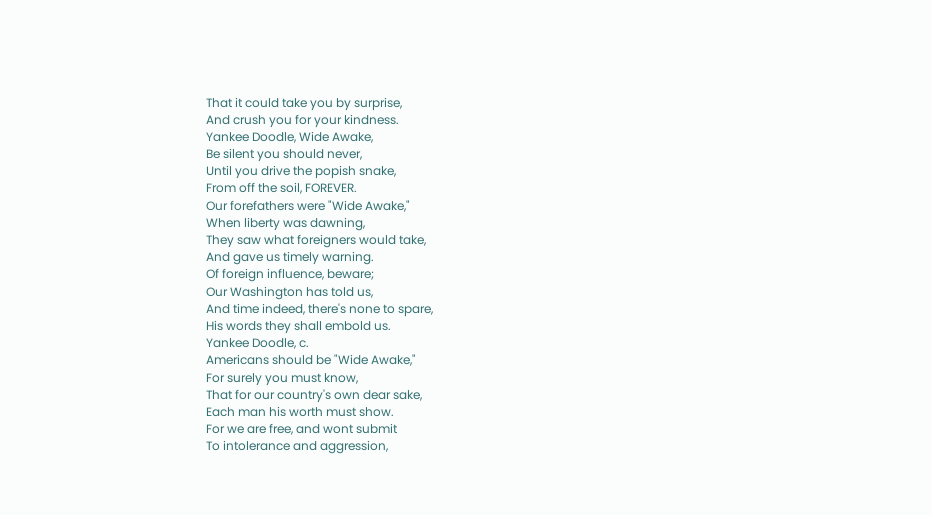That it could take you by surprise,
And crush you for your kindness.
Yankee Doodle, Wide Awake,
Be silent you should never,
Until you drive the popish snake,
From off the soil, FOREVER.
Our forefathers were "Wide Awake,"
When liberty was dawning,
They saw what foreigners would take,
And gave us timely warning.
Of foreign influence, beware;
Our Washington has told us,
And time indeed, there's none to spare,
His words they shall embold us.
Yankee Doodle, c.
Americans should be "Wide Awake,"
For surely you must know,
That for our country's own dear sake,
Each man his worth must show.
For we are free, and wont submit
To intolerance and aggression,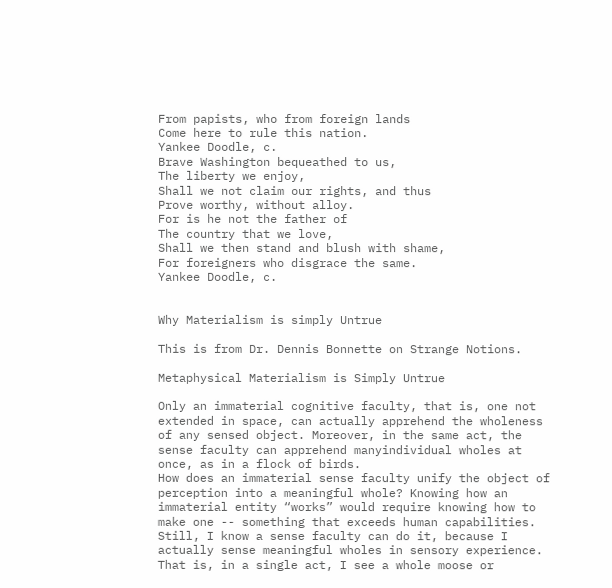From papists, who from foreign lands
Come here to rule this nation.
Yankee Doodle, c.
Brave Washington bequeathed to us,
The liberty we enjoy,
Shall we not claim our rights, and thus
Prove worthy, without alloy.
For is he not the father of
The country that we love,
Shall we then stand and blush with shame,
For foreigners who disgrace the same.
Yankee Doodle, c.


Why Materialism is simply Untrue

This is from Dr. Dennis Bonnette on Strange Notions.

Metaphysical Materialism is Simply Untrue

Only an immaterial cognitive faculty, that is, one not extended in space, can actually apprehend the wholeness of any sensed object. Moreover, in the same act, the sense faculty can apprehend manyindividual wholes at once, as in a flock of birds.
How does an immaterial sense faculty unify the object of perception into a meaningful whole? Knowing how an immaterial entity “works” would require knowing how to make one -- something that exceeds human capabilities. Still, I know a sense faculty can do it, because I actually sense meaningful wholes in sensory experience. That is, in a single act, I see a whole moose or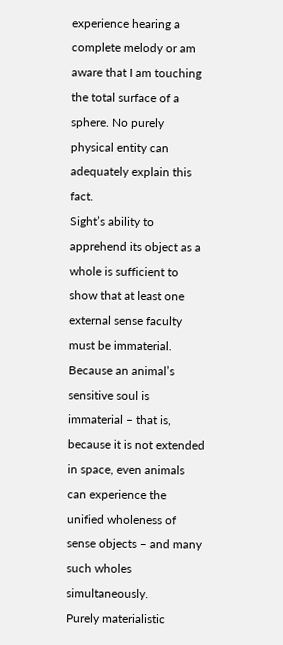experience hearing a complete melody or am aware that I am touching the total surface of a sphere. No purely physical entity can adequately explain this fact.
Sight’s ability to apprehend its object as a whole is sufficient to show that at least one external sense faculty must be immaterial. Because an animal’s sensitive soul is immaterial – that is, because it is not extended in space, even animals can experience the unified wholeness of sense objects – and many such wholes simultaneously.
Purely materialistic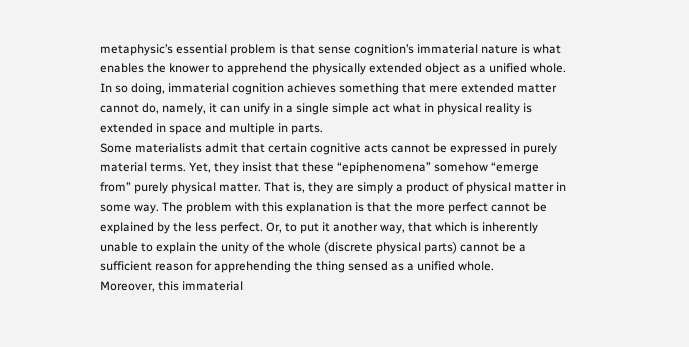metaphysic’s essential problem is that sense cognition’s immaterial nature is what enables the knower to apprehend the physically extended object as a unified whole. In so doing, immaterial cognition achieves something that mere extended matter cannot do, namely, it can unify in a single simple act what in physical reality is extended in space and multiple in parts.
Some materialists admit that certain cognitive acts cannot be expressed in purely material terms. Yet, they insist that these “epiphenomena” somehow “emerge from” purely physical matter. That is, they are simply a product of physical matter in some way. The problem with this explanation is that the more perfect cannot be explained by the less perfect. Or, to put it another way, that which is inherently unable to explain the unity of the whole (discrete physical parts) cannot be a sufficient reason for apprehending the thing sensed as a unified whole.
Moreover, this immaterial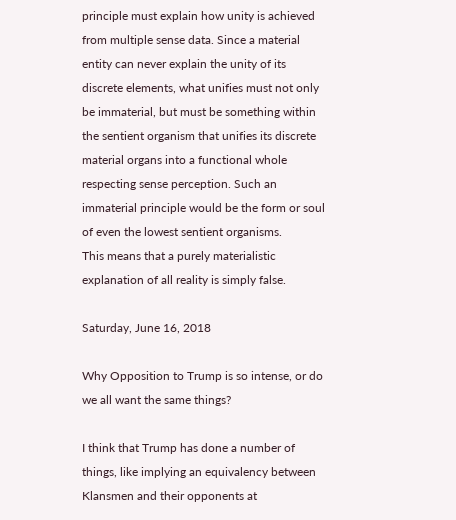principle must explain how unity is achieved from multiple sense data. Since a material entity can never explain the unity of its discrete elements, what unifies must not only be immaterial, but must be something within the sentient organism that unifies its discrete material organs into a functional whole respecting sense perception. Such an immaterial principle would be the form or soul of even the lowest sentient organisms.
This means that a purely materialistic explanation of all reality is simply false.

Saturday, June 16, 2018

Why Opposition to Trump is so intense, or do we all want the same things?

I think that Trump has done a number of things, like implying an equivalency between Klansmen and their opponents at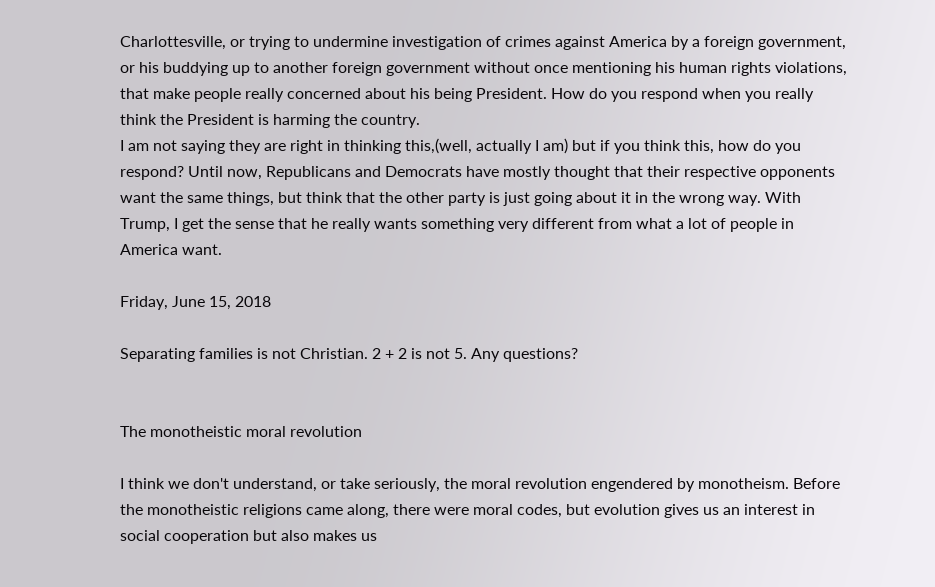Charlottesville, or trying to undermine investigation of crimes against America by a foreign government, or his buddying up to another foreign government without once mentioning his human rights violations, that make people really concerned about his being President. How do you respond when you really think the President is harming the country.
I am not saying they are right in thinking this,(well, actually I am) but if you think this, how do you respond? Until now, Republicans and Democrats have mostly thought that their respective opponents want the same things, but think that the other party is just going about it in the wrong way. With Trump, I get the sense that he really wants something very different from what a lot of people in America want.

Friday, June 15, 2018

Separating families is not Christian. 2 + 2 is not 5. Any questions?


The monotheistic moral revolution

I think we don't understand, or take seriously, the moral revolution engendered by monotheism. Before the monotheistic religions came along, there were moral codes, but evolution gives us an interest in social cooperation but also makes us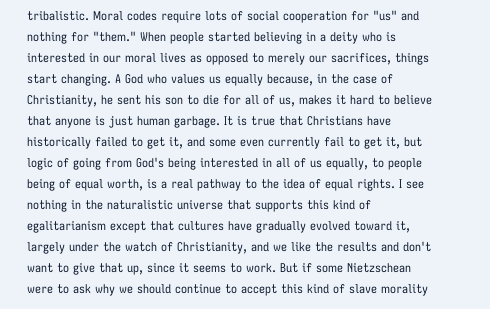tribalistic. Moral codes require lots of social cooperation for "us" and nothing for "them." When people started believing in a deity who is interested in our moral lives as opposed to merely our sacrifices, things start changing. A God who values us equally because, in the case of Christianity, he sent his son to die for all of us, makes it hard to believe that anyone is just human garbage. It is true that Christians have historically failed to get it, and some even currently fail to get it, but logic of going from God's being interested in all of us equally, to people being of equal worth, is a real pathway to the idea of equal rights. I see nothing in the naturalistic universe that supports this kind of egalitarianism except that cultures have gradually evolved toward it, largely under the watch of Christianity, and we like the results and don't want to give that up, since it seems to work. But if some Nietzschean were to ask why we should continue to accept this kind of slave morality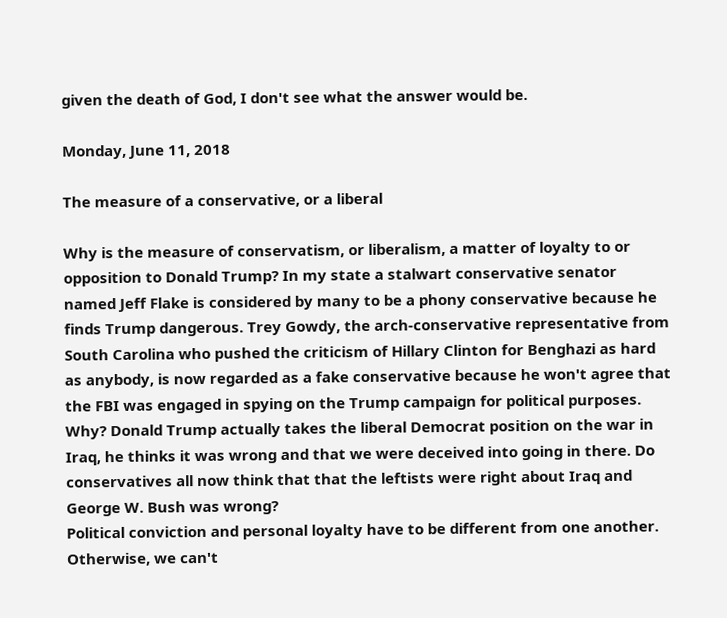given the death of God, I don't see what the answer would be.

Monday, June 11, 2018

The measure of a conservative, or a liberal

Why is the measure of conservatism, or liberalism, a matter of loyalty to or opposition to Donald Trump? In my state a stalwart conservative senator named Jeff Flake is considered by many to be a phony conservative because he finds Trump dangerous. Trey Gowdy, the arch-conservative representative from South Carolina who pushed the criticism of Hillary Clinton for Benghazi as hard as anybody, is now regarded as a fake conservative because he won't agree that the FBI was engaged in spying on the Trump campaign for political purposes.
Why? Donald Trump actually takes the liberal Democrat position on the war in Iraq, he thinks it was wrong and that we were deceived into going in there. Do conservatives all now think that that the leftists were right about Iraq and George W. Bush was wrong?
Political conviction and personal loyalty have to be different from one another. Otherwise, we can't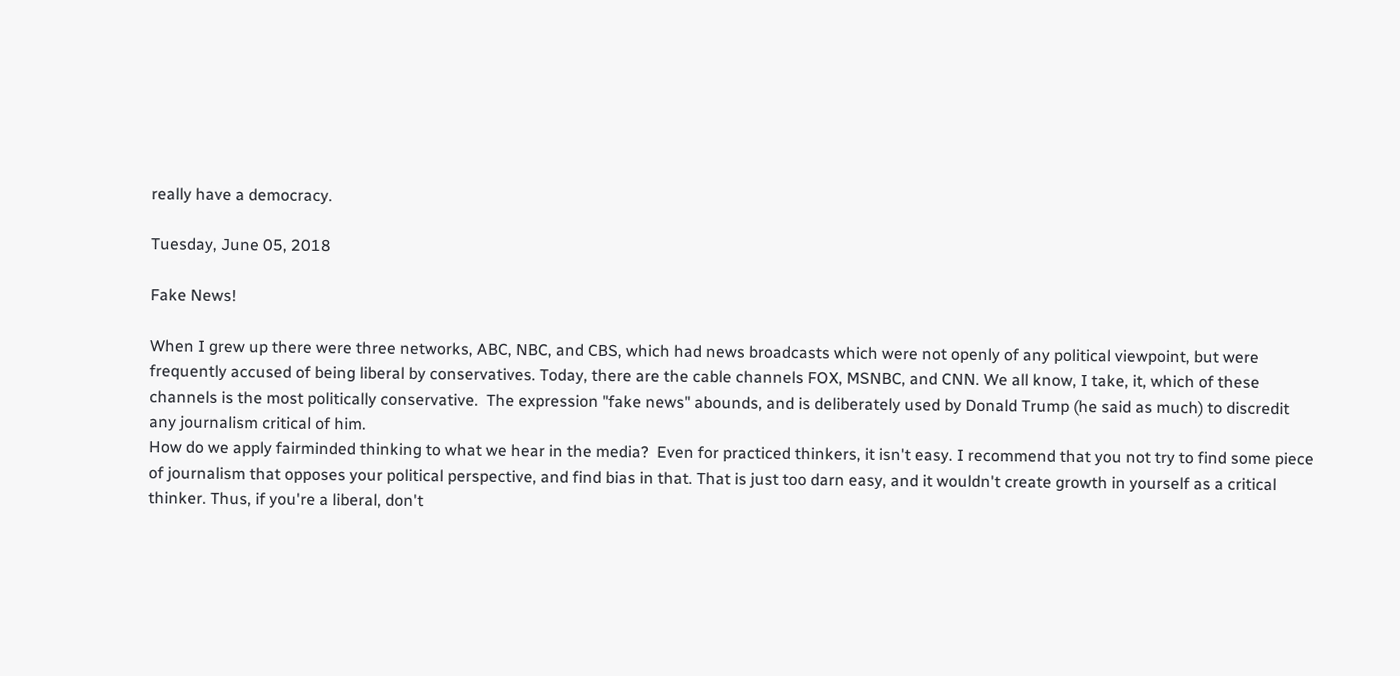really have a democracy.

Tuesday, June 05, 2018

Fake News!

When I grew up there were three networks, ABC, NBC, and CBS, which had news broadcasts which were not openly of any political viewpoint, but were frequently accused of being liberal by conservatives. Today, there are the cable channels FOX, MSNBC, and CNN. We all know, I take, it, which of these channels is the most politically conservative.  The expression "fake news" abounds, and is deliberately used by Donald Trump (he said as much) to discredit any journalism critical of him.
How do we apply fairminded thinking to what we hear in the media?  Even for practiced thinkers, it isn't easy. I recommend that you not try to find some piece of journalism that opposes your political perspective, and find bias in that. That is just too darn easy, and it wouldn't create growth in yourself as a critical thinker. Thus, if you're a liberal, don't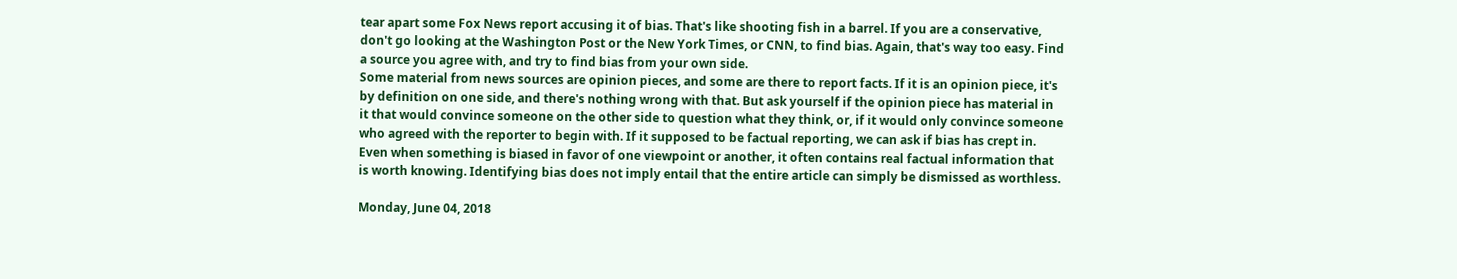tear apart some Fox News report accusing it of bias. That's like shooting fish in a barrel. If you are a conservative, don't go looking at the Washington Post or the New York Times, or CNN, to find bias. Again, that's way too easy. Find a source you agree with, and try to find bias from your own side.
Some material from news sources are opinion pieces, and some are there to report facts. If it is an opinion piece, it's by definition on one side, and there's nothing wrong with that. But ask yourself if the opinion piece has material in it that would convince someone on the other side to question what they think, or, if it would only convince someone who agreed with the reporter to begin with. If it supposed to be factual reporting, we can ask if bias has crept in. Even when something is biased in favor of one viewpoint or another, it often contains real factual information that is worth knowing. Identifying bias does not imply entail that the entire article can simply be dismissed as worthless.

Monday, June 04, 2018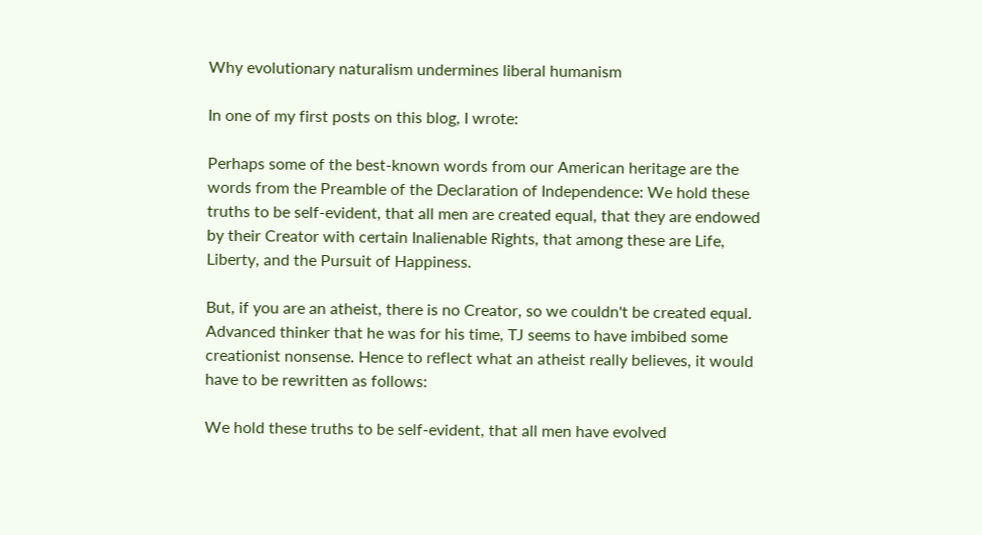Why evolutionary naturalism undermines liberal humanism

In one of my first posts on this blog, I wrote:

Perhaps some of the best-known words from our American heritage are the words from the Preamble of the Declaration of Independence: We hold these truths to be self-evident, that all men are created equal, that they are endowed by their Creator with certain Inalienable Rights, that among these are Life, Liberty, and the Pursuit of Happiness.

But, if you are an atheist, there is no Creator, so we couldn't be created equal. Advanced thinker that he was for his time, TJ seems to have imbibed some creationist nonsense. Hence to reflect what an atheist really believes, it would have to be rewritten as follows:

We hold these truths to be self-evident, that all men have evolved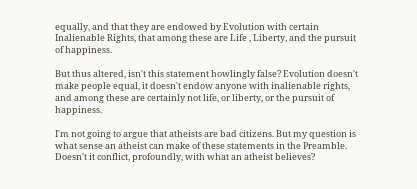equally, and that they are endowed by Evolution with certain Inalienable Rights, that among these are Life , Liberty, and the pursuit of happiness.

But thus altered, isn't this statement howlingly false? Evolution doesn't make people equal, it doesn't endow anyone with inalienable rights, and among these are certainly not life, or liberty, or the pursuit of happiness.

I'm not going to argue that atheists are bad citizens. But my question is what sense an atheist can make of these statements in the Preamble. Doesn't it conflict, profoundly, with what an atheist believes?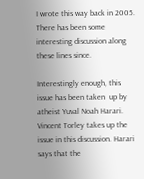I wrote this way back in 2005. There has been some interesting discussion along these lines since.

Interestingly enough, this issue has been taken  up by atheist Yuval Noah Harari. Vincent Torley takes up the issue in this discussion. Harari says that the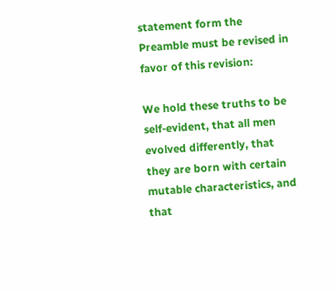statement form the Preamble must be revised in favor of this revision:

We hold these truths to be self-evident, that all men evolved differently, that they are born with certain mutable characteristics, and that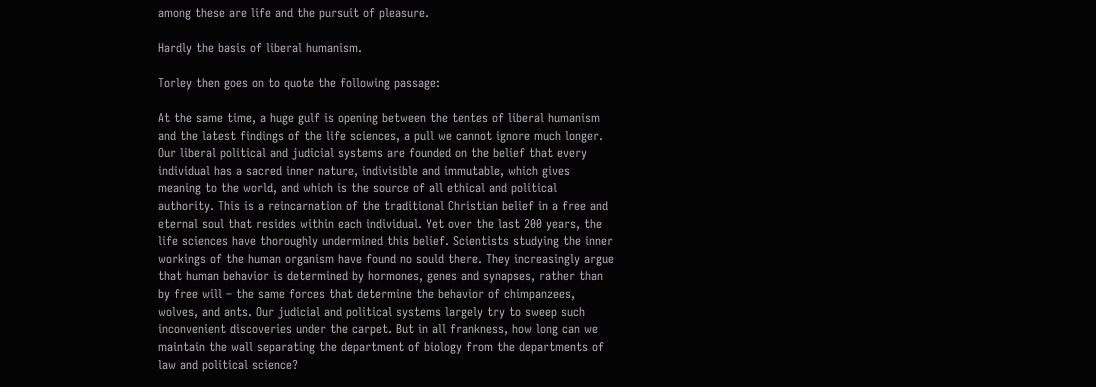among these are life and the pursuit of pleasure.

Hardly the basis of liberal humanism.

Torley then goes on to quote the following passage:

At the same time, a huge gulf is opening between the tentes of liberal humanism and the latest findings of the life sciences, a pull we cannot ignore much longer. Our liberal political and judicial systems are founded on the belief that every individual has a sacred inner nature, indivisible and immutable, which gives meaning to the world, and which is the source of all ethical and political authority. This is a reincarnation of the traditional Christian belief in a free and eternal soul that resides within each individual. Yet over the last 200 years, the life sciences have thoroughly undermined this belief. Scientists studying the inner workings of the human organism have found no sould there. They increasingly argue that human behavior is determined by hormones, genes and synapses, rather than by free will – the same forces that determine the behavior of chimpanzees, wolves, and ants. Our judicial and political systems largely try to sweep such inconvenient discoveries under the carpet. But in all frankness, how long can we maintain the wall separating the department of biology from the departments of law and political science?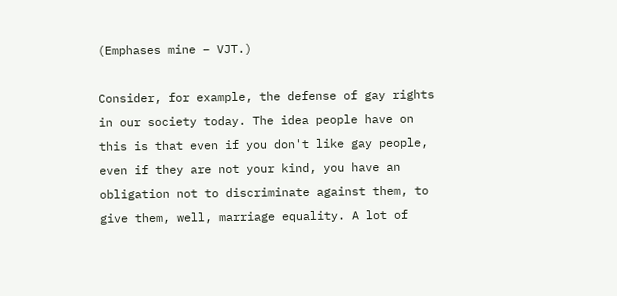(Emphases mine – VJT.)

Consider, for example, the defense of gay rights in our society today. The idea people have on this is that even if you don't like gay people, even if they are not your kind, you have an obligation not to discriminate against them, to give them, well, marriage equality. A lot of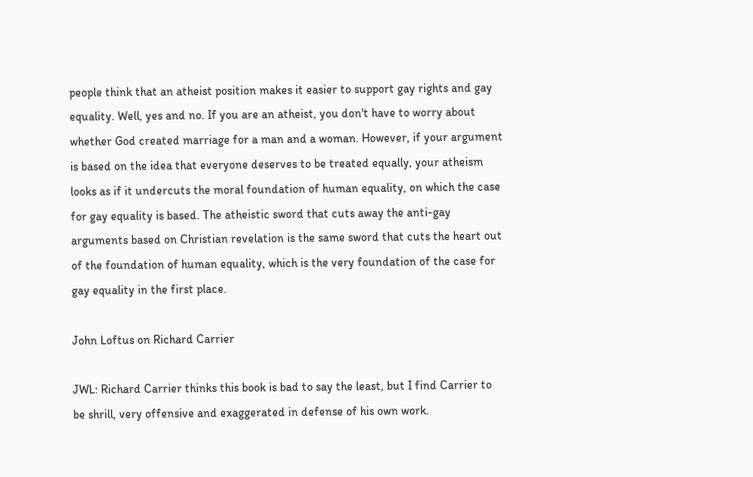people think that an atheist position makes it easier to support gay rights and gay equality. Well, yes and no. If you are an atheist, you don't have to worry about whether God created marriage for a man and a woman. However, if your argument is based on the idea that everyone deserves to be treated equally, your atheism looks as if it undercuts the moral foundation of human equality, on which the case for gay equality is based. The atheistic sword that cuts away the anti-gay arguments based on Christian revelation is the same sword that cuts the heart out of the foundation of human equality, which is the very foundation of the case for gay equality in the first place.

John Loftus on Richard Carrier

JWL: Richard Carrier thinks this book is bad to say the least, but I find Carrier to be shrill, very offensive and exaggerated in defense of his own work.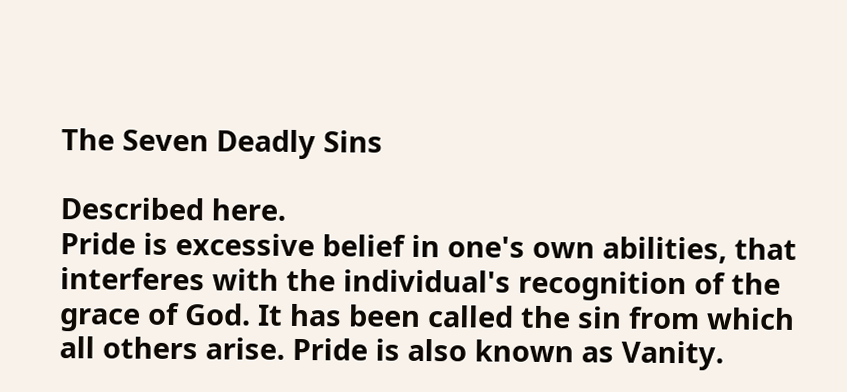The Seven Deadly Sins

Described here.
Pride is excessive belief in one's own abilities, that interferes with the individual's recognition of the grace of God. It has been called the sin from which all others arise. Pride is also known as Vanity.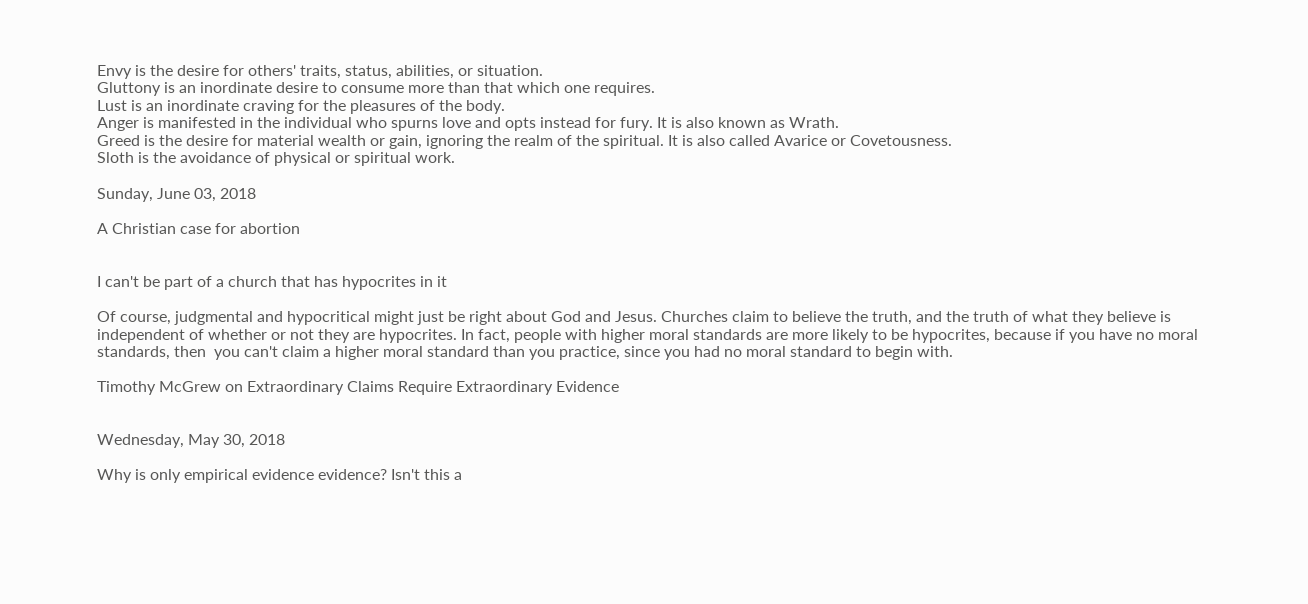Envy is the desire for others' traits, status, abilities, or situation.
Gluttony is an inordinate desire to consume more than that which one requires.
Lust is an inordinate craving for the pleasures of the body.
Anger is manifested in the individual who spurns love and opts instead for fury. It is also known as Wrath.
Greed is the desire for material wealth or gain, ignoring the realm of the spiritual. It is also called Avarice or Covetousness.
Sloth is the avoidance of physical or spiritual work.

Sunday, June 03, 2018

A Christian case for abortion


I can't be part of a church that has hypocrites in it

Of course, judgmental and hypocritical might just be right about God and Jesus. Churches claim to believe the truth, and the truth of what they believe is independent of whether or not they are hypocrites. In fact, people with higher moral standards are more likely to be hypocrites, because if you have no moral standards, then  you can't claim a higher moral standard than you practice, since you had no moral standard to begin with.

Timothy McGrew on Extraordinary Claims Require Extraordinary Evidence


Wednesday, May 30, 2018

Why is only empirical evidence evidence? Isn't this a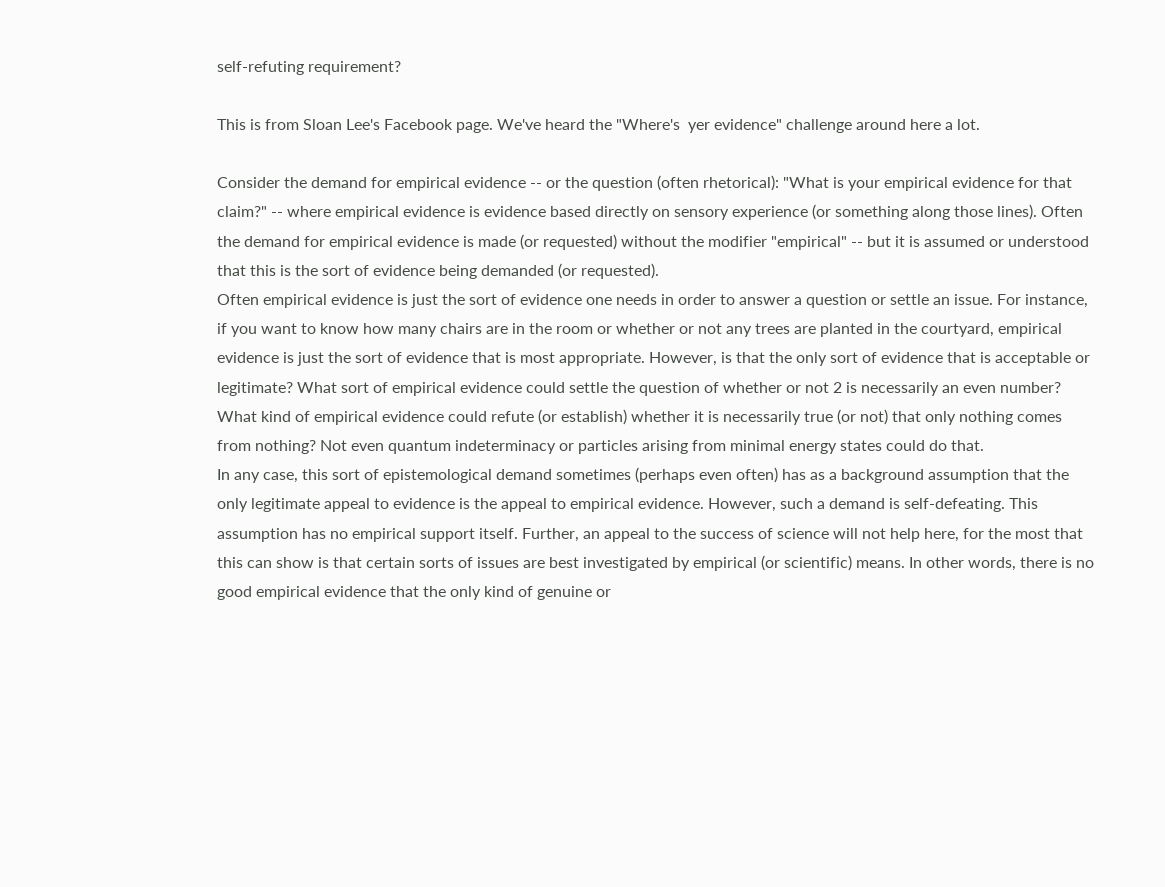self-refuting requirement?

This is from Sloan Lee's Facebook page. We've heard the "Where's  yer evidence" challenge around here a lot.

Consider the demand for empirical evidence -- or the question (often rhetorical): "What is your empirical evidence for that claim?" -- where empirical evidence is evidence based directly on sensory experience (or something along those lines). Often the demand for empirical evidence is made (or requested) without the modifier "empirical" -- but it is assumed or understood that this is the sort of evidence being demanded (or requested).
Often empirical evidence is just the sort of evidence one needs in order to answer a question or settle an issue. For instance, if you want to know how many chairs are in the room or whether or not any trees are planted in the courtyard, empirical evidence is just the sort of evidence that is most appropriate. However, is that the only sort of evidence that is acceptable or legitimate? What sort of empirical evidence could settle the question of whether or not 2 is necessarily an even number? What kind of empirical evidence could refute (or establish) whether it is necessarily true (or not) that only nothing comes from nothing? Not even quantum indeterminacy or particles arising from minimal energy states could do that.
In any case, this sort of epistemological demand sometimes (perhaps even often) has as a background assumption that the only legitimate appeal to evidence is the appeal to empirical evidence. However, such a demand is self-defeating. This assumption has no empirical support itself. Further, an appeal to the success of science will not help here, for the most that this can show is that certain sorts of issues are best investigated by empirical (or scientific) means. In other words, there is no good empirical evidence that the only kind of genuine or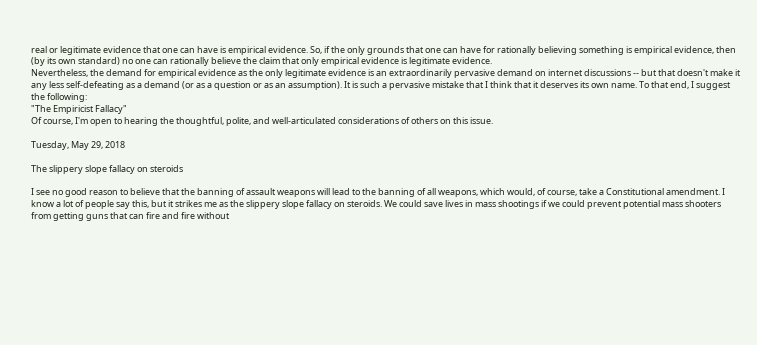real or legitimate evidence that one can have is empirical evidence. So, if the only grounds that one can have for rationally believing something is empirical evidence, then (by its own standard) no one can rationally believe the claim that only empirical evidence is legitimate evidence.
Nevertheless, the demand for empirical evidence as the only legitimate evidence is an extraordinarily pervasive demand on internet discussions -- but that doesn't make it any less self-defeating as a demand (or as a question or as an assumption). It is such a pervasive mistake that I think that it deserves its own name. To that end, I suggest the following:
"The Empiricist Fallacy"
Of course, I'm open to hearing the thoughtful, polite, and well-articulated considerations of others on this issue.

Tuesday, May 29, 2018

The slippery slope fallacy on steroids

I see no good reason to believe that the banning of assault weapons will lead to the banning of all weapons, which would, of course, take a Constitutional amendment. I know a lot of people say this, but it strikes me as the slippery slope fallacy on steroids. We could save lives in mass shootings if we could prevent potential mass shooters from getting guns that can fire and fire without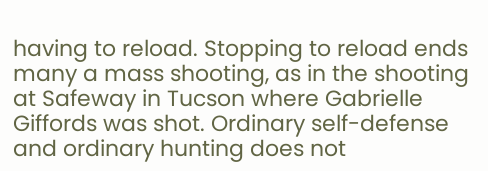having to reload. Stopping to reload ends many a mass shooting, as in the shooting at Safeway in Tucson where Gabrielle Giffords was shot. Ordinary self-defense and ordinary hunting does not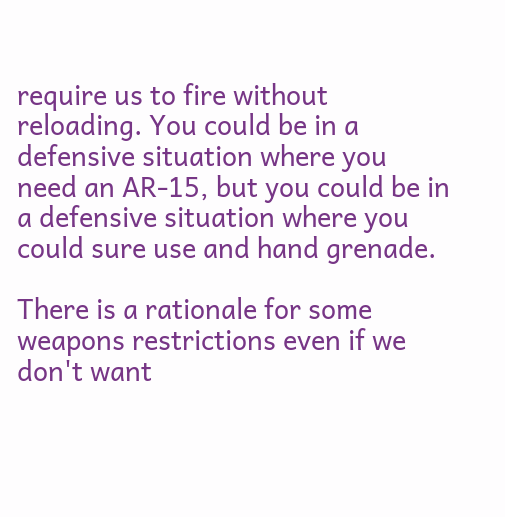require us to fire without reloading. You could be in a defensive situation where you need an AR-15, but you could be in a defensive situation where you could sure use and hand grenade.

There is a rationale for some weapons restrictions even if we don't want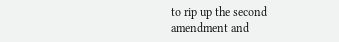to rip up the second amendment and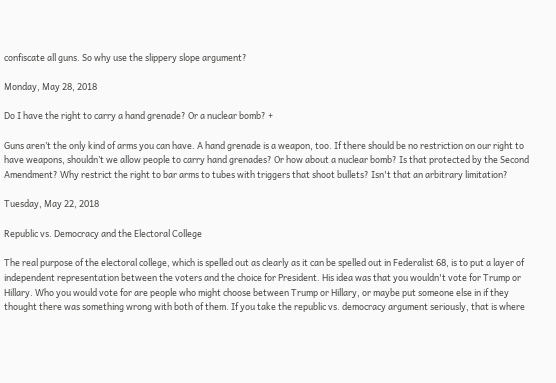confiscate all guns. So why use the slippery slope argument?

Monday, May 28, 2018

Do I have the right to carry a hand grenade? Or a nuclear bomb? +

Guns aren’t the only kind of arms you can have. A hand grenade is a weapon, too. If there should be no restriction on our right to have weapons, shouldn’t we allow people to carry hand grenades? Or how about a nuclear bomb? Is that protected by the Second Amendment? Why restrict the right to bar arms to tubes with triggers that shoot bullets? Isn't that an arbitrary limitation?

Tuesday, May 22, 2018

Republic vs. Democracy and the Electoral College

The real purpose of the electoral college, which is spelled out as clearly as it can be spelled out in Federalist 68, is to put a layer of independent representation between the voters and the choice for President. His idea was that you wouldn't vote for Trump or Hillary. Who you would vote for are people who might choose between Trump or Hillary, or maybe put someone else in if they thought there was something wrong with both of them. If you take the republic vs. democracy argument seriously, that is where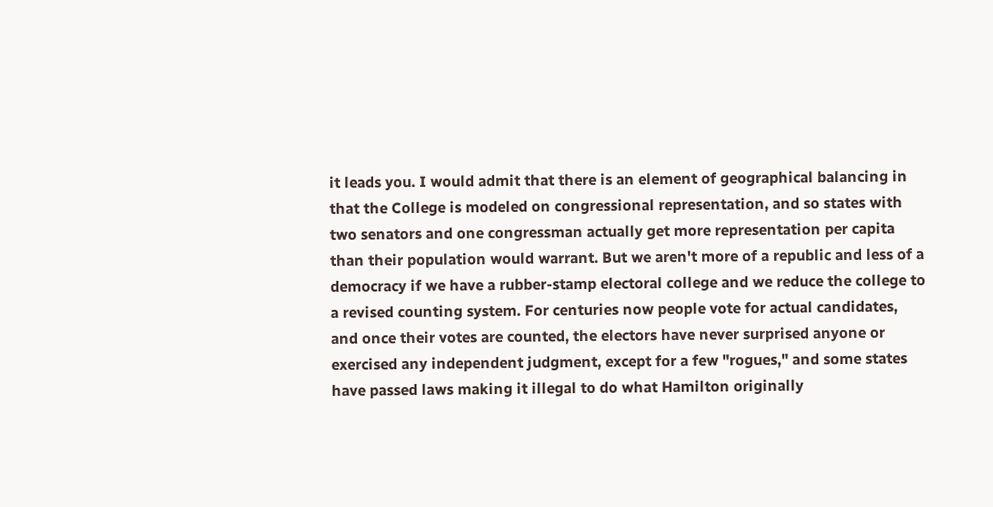it leads you. I would admit that there is an element of geographical balancing in that the College is modeled on congressional representation, and so states with two senators and one congressman actually get more representation per capita than their population would warrant. But we aren't more of a republic and less of a democracy if we have a rubber-stamp electoral college and we reduce the college to a revised counting system. For centuries now people vote for actual candidates, and once their votes are counted, the electors have never surprised anyone or exercised any independent judgment, except for a few "rogues," and some states have passed laws making it illegal to do what Hamilton originally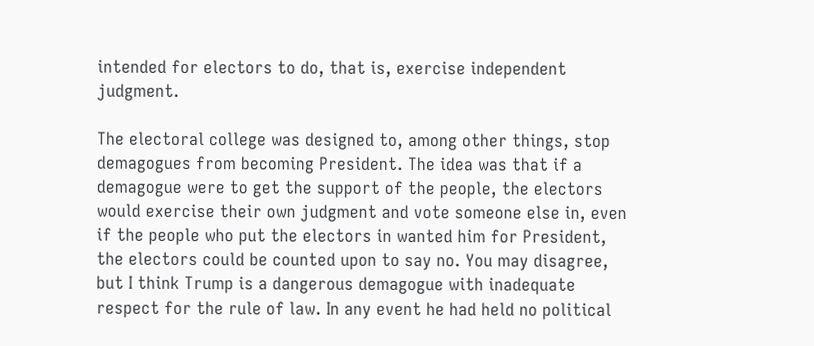intended for electors to do, that is, exercise independent judgment.

The electoral college was designed to, among other things, stop demagogues from becoming President. The idea was that if a demagogue were to get the support of the people, the electors would exercise their own judgment and vote someone else in, even if the people who put the electors in wanted him for President, the electors could be counted upon to say no. You may disagree, but I think Trump is a dangerous demagogue with inadequate respect for the rule of law. In any event he had held no political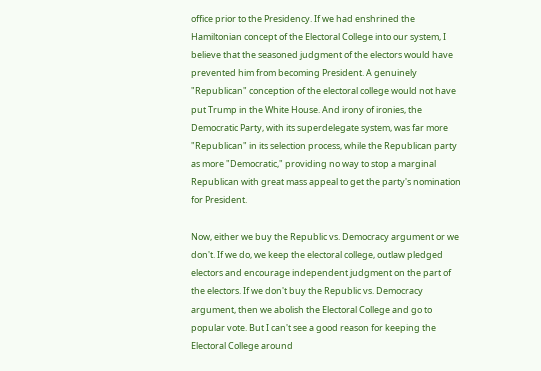office prior to the Presidency. If we had enshrined the Hamiltonian concept of the Electoral College into our system, I believe that the seasoned judgment of the electors would have prevented him from becoming President. A genuinely "Republican" conception of the electoral college would not have put Trump in the White House. And irony of ironies, the Democratic Party, with its superdelegate system, was far more "Republican" in its selection process, while the Republican party as more "Democratic," providing no way to stop a marginal Republican with great mass appeal to get the party's nomination for President.

Now, either we buy the Republic vs. Democracy argument or we don't. If we do, we keep the electoral college, outlaw pledged electors and encourage independent judgment on the part of the electors. If we don't buy the Republic vs. Democracy argument, then we abolish the Electoral College and go to popular vote. But I can't see a good reason for keeping the Electoral College around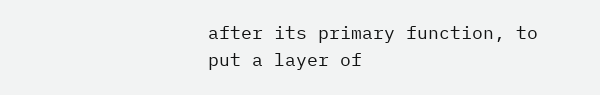after its primary function, to put a layer of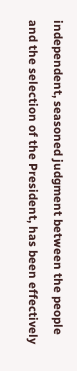independent, seasoned judgment between the people and the selection of the President, has been effectively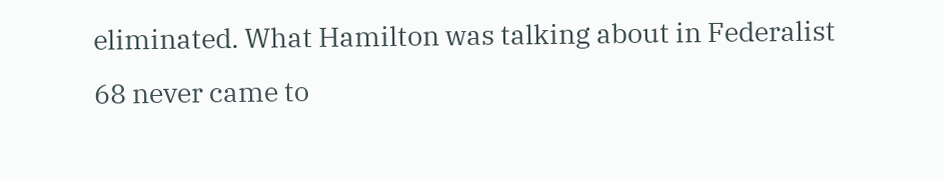eliminated. What Hamilton was talking about in Federalist 68 never came to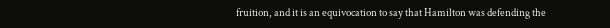fruition, and it is an equivocation to say that Hamilton was defending the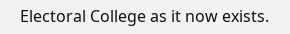Electoral College as it now exists.